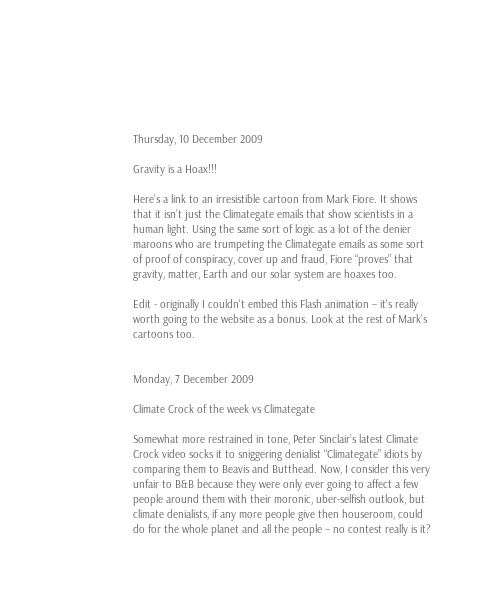Thursday, 10 December 2009

Gravity is a Hoax!!!

Here’s a link to an irresistible cartoon from Mark Fiore. It shows that it isn’t just the Climategate emails that show scientists in a human light. Using the same sort of logic as a lot of the denier maroons who are trumpeting the Climategate emails as some sort of proof of conspiracy, cover up and fraud, Fiore “proves” that gravity, matter, Earth and our solar system are hoaxes too.

Edit - originally I couldn't embed this Flash animation – it's really worth going to the website as a bonus. Look at the rest of Mark’s cartoons too.


Monday, 7 December 2009

Climate Crock of the week vs Climategate

Somewhat more restrained in tone, Peter Sinclair’s latest Climate Crock video socks it to sniggering denialist “Climategate” idiots by comparing them to Beavis and Butthead. Now, I consider this very unfair to B&B because they were only ever going to affect a few people around them with their moronic, uber-selfish outlook, but climate denialists, if any more people give then houseroom, could do for the whole planet and all the people – no contest really is it?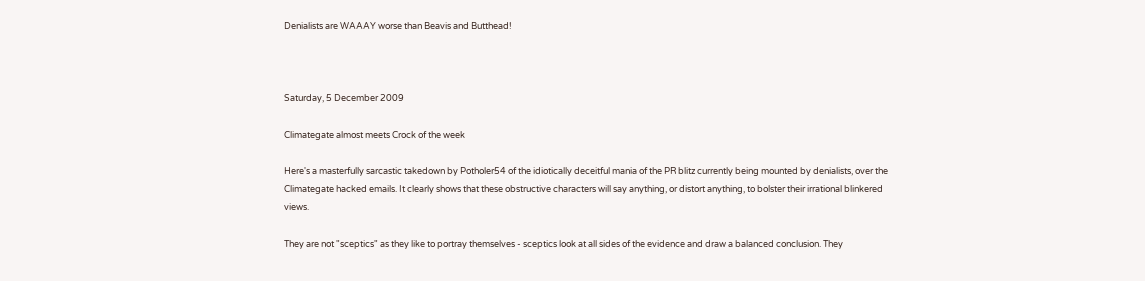Denialists are WAAAY worse than Beavis and Butthead!



Saturday, 5 December 2009

Climategate almost meets Crock of the week

Here's a masterfully sarcastic takedown by Potholer54 of the idiotically deceitful mania of the PR blitz currently being mounted by denialists, over the Climategate hacked emails. It clearly shows that these obstructive characters will say anything, or distort anything, to bolster their irrational blinkered views.

They are not "sceptics" as they like to portray themselves - sceptics look at all sides of the evidence and draw a balanced conclusion. They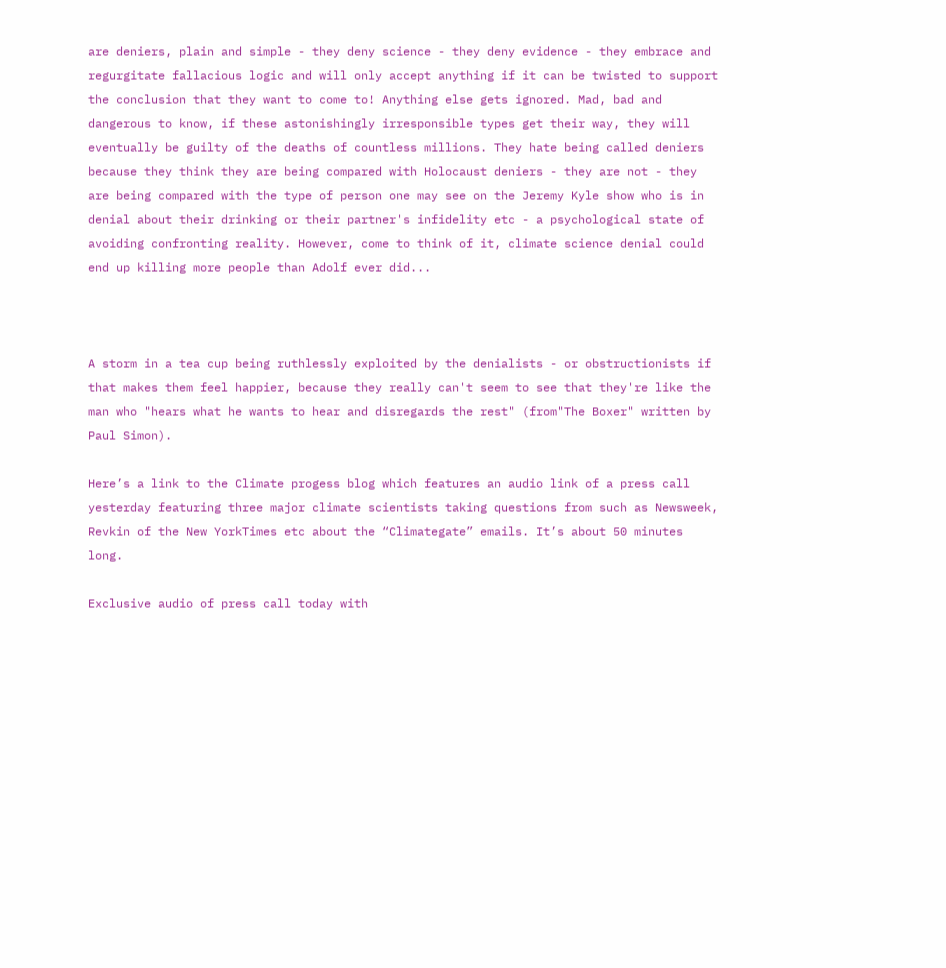are deniers, plain and simple - they deny science - they deny evidence - they embrace and regurgitate fallacious logic and will only accept anything if it can be twisted to support the conclusion that they want to come to! Anything else gets ignored. Mad, bad and dangerous to know, if these astonishingly irresponsible types get their way, they will eventually be guilty of the deaths of countless millions. They hate being called deniers because they think they are being compared with Holocaust deniers - they are not - they are being compared with the type of person one may see on the Jeremy Kyle show who is in denial about their drinking or their partner's infidelity etc - a psychological state of avoiding confronting reality. However, come to think of it, climate science denial could end up killing more people than Adolf ever did...



A storm in a tea cup being ruthlessly exploited by the denialists - or obstructionists if that makes them feel happier, because they really can't seem to see that they're like the man who "hears what he wants to hear and disregards the rest" (from"The Boxer" written by Paul Simon).

Here’s a link to the Climate progess blog which features an audio link of a press call yesterday featuring three major climate scientists taking questions from such as Newsweek, Revkin of the New YorkTimes etc about the “Climategate” emails. It’s about 50 minutes long.

Exclusive audio of press call today with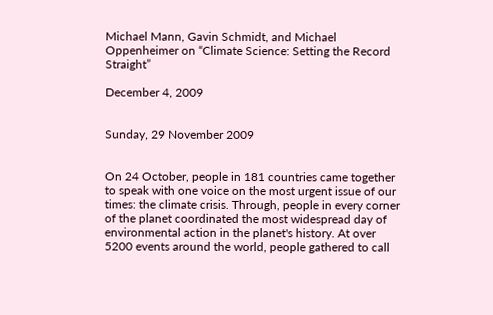Michael Mann, Gavin Schmidt, and Michael Oppenheimer on “Climate Science: Setting the Record Straight”

December 4, 2009


Sunday, 29 November 2009


On 24 October, people in 181 countries came together to speak with one voice on the most urgent issue of our times: the climate crisis. Through, people in every corner of the planet coordinated the most widespread day of environmental action in the planet's history. At over 5200 events around the world, people gathered to call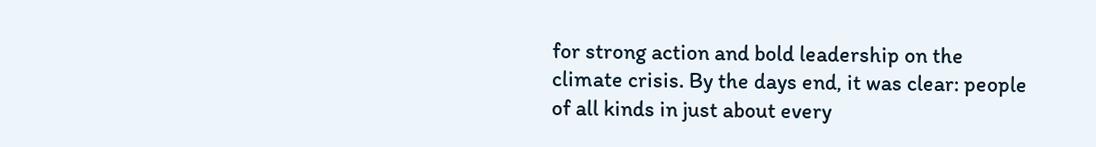for strong action and bold leadership on the climate crisis. By the days end, it was clear: people of all kinds in just about every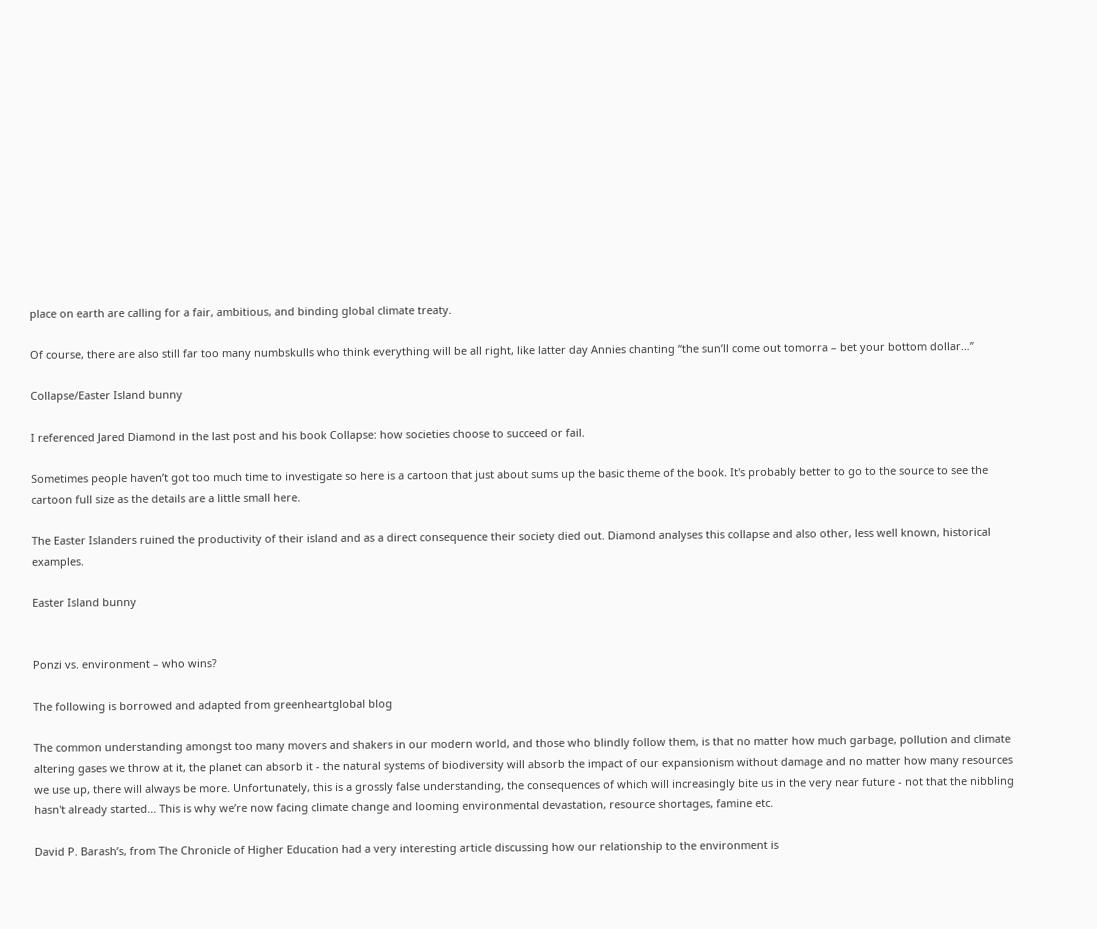place on earth are calling for a fair, ambitious, and binding global climate treaty.

Of course, there are also still far too many numbskulls who think everything will be all right, like latter day Annies chanting “the sun’ll come out tomorra – bet your bottom dollar…”

Collapse/Easter Island bunny

I referenced Jared Diamond in the last post and his book Collapse: how societies choose to succeed or fail.

Sometimes people haven’t got too much time to investigate so here is a cartoon that just about sums up the basic theme of the book. It's probably better to go to the source to see the cartoon full size as the details are a little small here.

The Easter Islanders ruined the productivity of their island and as a direct consequence their society died out. Diamond analyses this collapse and also other, less well known, historical examples.

Easter Island bunny


Ponzi vs. environment – who wins?

The following is borrowed and adapted from greenheartglobal blog

The common understanding amongst too many movers and shakers in our modern world, and those who blindly follow them, is that no matter how much garbage, pollution and climate altering gases we throw at it, the planet can absorb it - the natural systems of biodiversity will absorb the impact of our expansionism without damage and no matter how many resources we use up, there will always be more. Unfortunately, this is a grossly false understanding, the consequences of which will increasingly bite us in the very near future - not that the nibbling hasn't already started... This is why we’re now facing climate change and looming environmental devastation, resource shortages, famine etc.

David P. Barash’s, from The Chronicle of Higher Education had a very interesting article discussing how our relationship to the environment is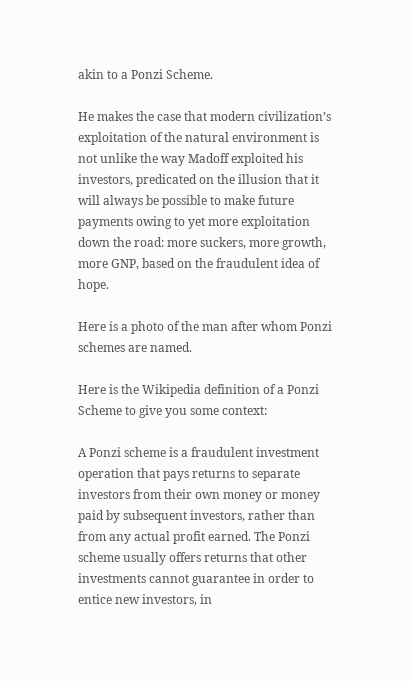akin to a Ponzi Scheme.

He makes the case that modern civilization’s exploitation of the natural environment is not unlike the way Madoff exploited his investors, predicated on the illusion that it will always be possible to make future payments owing to yet more exploitation down the road: more suckers, more growth, more GNP, based on the fraudulent idea of hope.

Here is a photo of the man after whom Ponzi schemes are named.

Here is the Wikipedia definition of a Ponzi Scheme to give you some context:

A Ponzi scheme is a fraudulent investment operation that pays returns to separate investors from their own money or money paid by subsequent investors, rather than from any actual profit earned. The Ponzi scheme usually offers returns that other investments cannot guarantee in order to entice new investors, in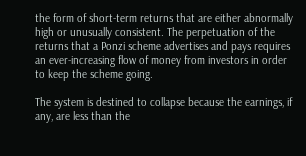the form of short-term returns that are either abnormally high or unusually consistent. The perpetuation of the returns that a Ponzi scheme advertises and pays requires an ever-increasing flow of money from investors in order to keep the scheme going.

The system is destined to collapse because the earnings, if any, are less than the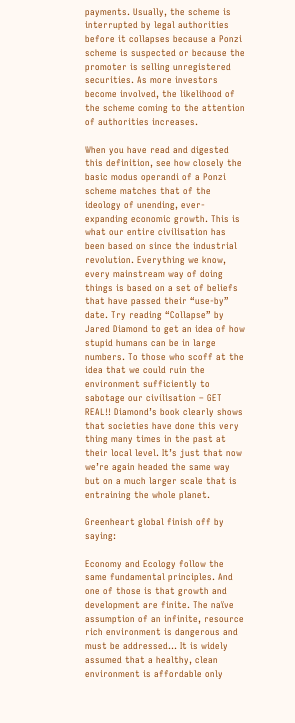payments. Usually, the scheme is interrupted by legal authorities before it collapses because a Ponzi scheme is suspected or because the promoter is selling unregistered securities. As more investors become involved, the likelihood of the scheme coming to the attention of authorities increases.

When you have read and digested this definition, see how closely the basic modus operandi of a Ponzi scheme matches that of the ideology of unending, ever-expanding economic growth. This is what our entire civilisation has been based on since the industrial revolution. Everything we know, every mainstream way of doing things is based on a set of beliefs that have passed their “use-by” date. Try reading “Collapse” by Jared Diamond to get an idea of how stupid humans can be in large numbers. To those who scoff at the idea that we could ruin the environment sufficiently to sabotage our civilisation – GET REAL!! Diamond’s book clearly shows that societies have done this very thing many times in the past at their local level. It’s just that now we’re again headed the same way but on a much larger scale that is entraining the whole planet.

Greenheart global finish off by saying:

Economy and Ecology follow the same fundamental principles. And one of those is that growth and development are finite. The naïve assumption of an infinite, resource rich environment is dangerous and must be addressed… It is widely assumed that a healthy, clean environment is affordable only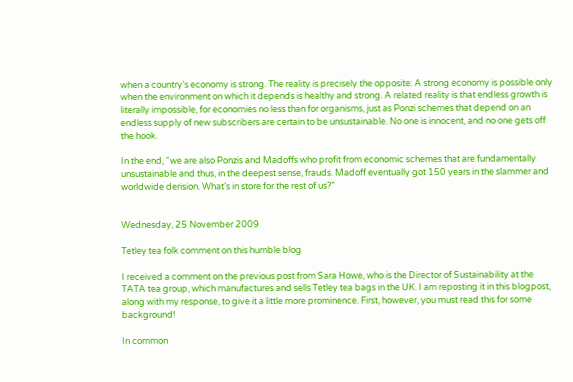when a country’s economy is strong. The reality is precisely the opposite: A strong economy is possible only when the environment on which it depends is healthy and strong. A related reality is that endless growth is literally impossible, for economies no less than for organisms, just as Ponzi schemes that depend on an endless supply of new subscribers are certain to be unsustainable. No one is innocent, and no one gets off the hook.

In the end, “we are also Ponzis and Madoffs who profit from economic schemes that are fundamentally unsustainable and thus, in the deepest sense, frauds. Madoff eventually got 150 years in the slammer and worldwide derision. What’s in store for the rest of us?”


Wednesday, 25 November 2009

Tetley tea folk comment on this humble blog

I received a comment on the previous post from Sara Howe, who is the Director of Sustainability at the TATA tea group, which manufactures and sells Tetley tea bags in the UK. I am reposting it in this blogpost, along with my response, to give it a little more prominence. First, however, you must read this for some background!

In common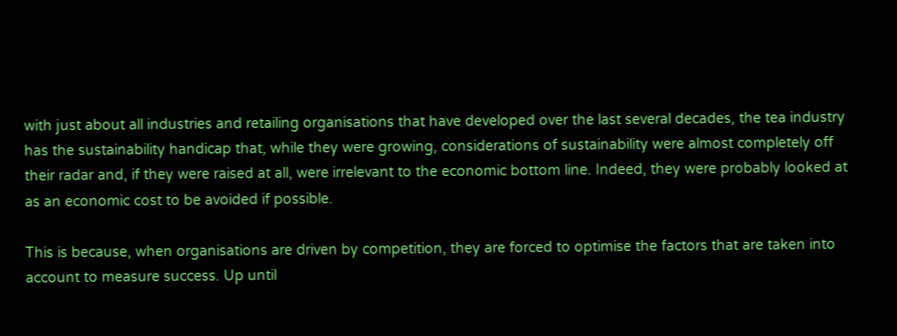with just about all industries and retailing organisations that have developed over the last several decades, the tea industry has the sustainability handicap that, while they were growing, considerations of sustainability were almost completely off their radar and, if they were raised at all, were irrelevant to the economic bottom line. Indeed, they were probably looked at as an economic cost to be avoided if possible.

This is because, when organisations are driven by competition, they are forced to optimise the factors that are taken into account to measure success. Up until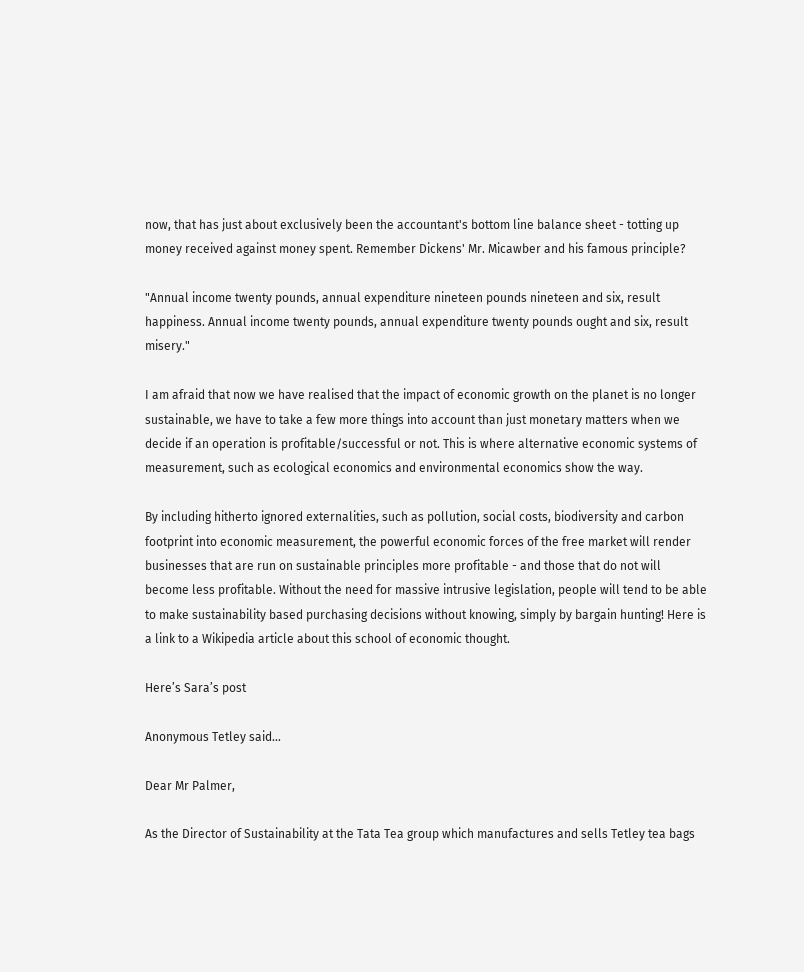now, that has just about exclusively been the accountant's bottom line balance sheet - totting up money received against money spent. Remember Dickens' Mr. Micawber and his famous principle?

"Annual income twenty pounds, annual expenditure nineteen pounds nineteen and six, result happiness. Annual income twenty pounds, annual expenditure twenty pounds ought and six, result misery."

I am afraid that now we have realised that the impact of economic growth on the planet is no longer sustainable, we have to take a few more things into account than just monetary matters when we decide if an operation is profitable/successful or not. This is where alternative economic systems of measurement, such as ecological economics and environmental economics show the way.

By including hitherto ignored externalities, such as pollution, social costs, biodiversity and carbon footprint into economic measurement, the powerful economic forces of the free market will render businesses that are run on sustainable principles more profitable - and those that do not will become less profitable. Without the need for massive intrusive legislation, people will tend to be able to make sustainability based purchasing decisions without knowing, simply by bargain hunting! Here is a link to a Wikipedia article about this school of economic thought.

Here’s Sara’s post

Anonymous Tetley said...

Dear Mr Palmer,

As the Director of Sustainability at the Tata Tea group which manufactures and sells Tetley tea bags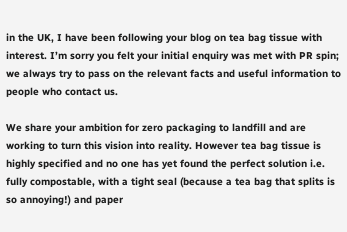in the UK, I have been following your blog on tea bag tissue with interest. I’m sorry you felt your initial enquiry was met with PR spin; we always try to pass on the relevant facts and useful information to people who contact us.

We share your ambition for zero packaging to landfill and are working to turn this vision into reality. However tea bag tissue is highly specified and no one has yet found the perfect solution i.e. fully compostable, with a tight seal (because a tea bag that splits is so annoying!) and paper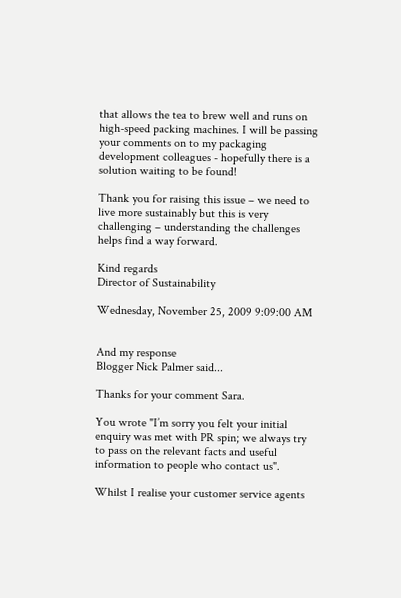that allows the tea to brew well and runs on high-speed packing machines. I will be passing your comments on to my packaging development colleagues - hopefully there is a solution waiting to be found!

Thank you for raising this issue – we need to live more sustainably but this is very challenging – understanding the challenges helps find a way forward.

Kind regards
Director of Sustainability

Wednesday, November 25, 2009 9:09:00 AM


And my response
Blogger Nick Palmer said...

Thanks for your comment Sara.

You wrote "I’m sorry you felt your initial enquiry was met with PR spin; we always try to pass on the relevant facts and useful information to people who contact us".

Whilst I realise your customer service agents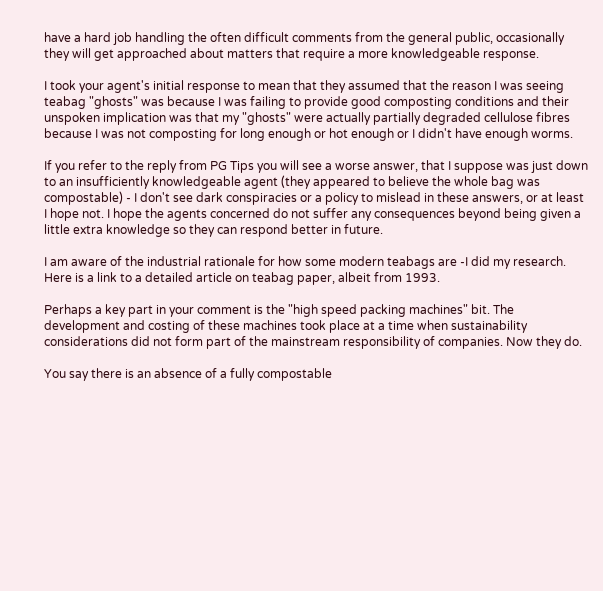have a hard job handling the often difficult comments from the general public, occasionally they will get approached about matters that require a more knowledgeable response.

I took your agent's initial response to mean that they assumed that the reason I was seeing teabag "ghosts" was because I was failing to provide good composting conditions and their unspoken implication was that my "ghosts" were actually partially degraded cellulose fibres because I was not composting for long enough or hot enough or I didn't have enough worms.

If you refer to the reply from PG Tips you will see a worse answer, that I suppose was just down to an insufficiently knowledgeable agent (they appeared to believe the whole bag was compostable) - I don't see dark conspiracies or a policy to mislead in these answers, or at least I hope not. I hope the agents concerned do not suffer any consequences beyond being given a little extra knowledge so they can respond better in future.

I am aware of the industrial rationale for how some modern teabags are -I did my research. Here is a link to a detailed article on teabag paper, albeit from 1993.

Perhaps a key part in your comment is the "high speed packing machines" bit. The development and costing of these machines took place at a time when sustainability considerations did not form part of the mainstream responsibility of companies. Now they do.

You say there is an absence of a fully compostable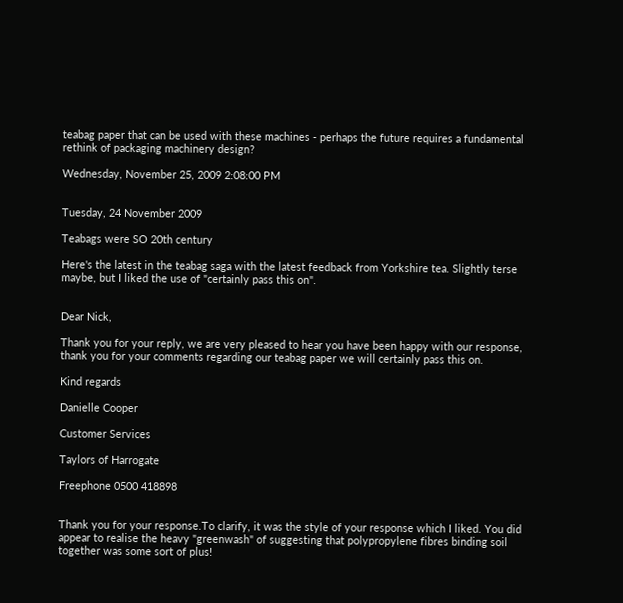teabag paper that can be used with these machines - perhaps the future requires a fundamental rethink of packaging machinery design?

Wednesday, November 25, 2009 2:08:00 PM


Tuesday, 24 November 2009

Teabags were SO 20th century

Here's the latest in the teabag saga with the latest feedback from Yorkshire tea. Slightly terse maybe, but I liked the use of "certainly pass this on".


Dear Nick,

Thank you for your reply, we are very pleased to hear you have been happy with our response, thank you for your comments regarding our teabag paper we will certainly pass this on.

Kind regards

Danielle Cooper

Customer Services

Taylors of Harrogate

Freephone 0500 418898


Thank you for your response.To clarify, it was the style of your response which I liked. You did appear to realise the heavy "greenwash" of suggesting that polypropylene fibres binding soil together was some sort of plus!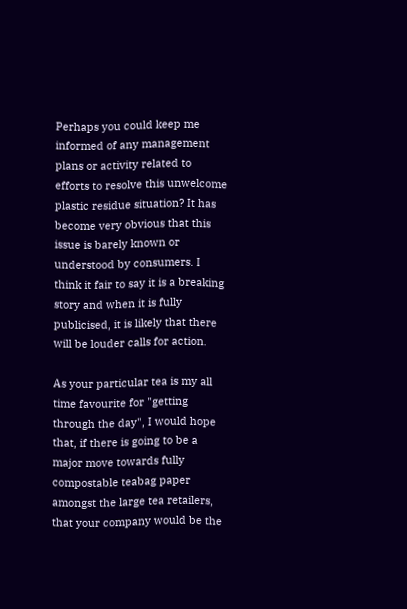Perhaps you could keep me informed of any management plans or activity related to efforts to resolve this unwelcome plastic residue situation? It has become very obvious that this issue is barely known or understood by consumers. I think it fair to say it is a breaking story and when it is fully publicised, it is likely that there will be louder calls for action.

As your particular tea is my all time favourite for "getting through the day", I would hope that, if there is going to be a major move towards fully compostable teabag paper amongst the large tea retailers, that your company would be the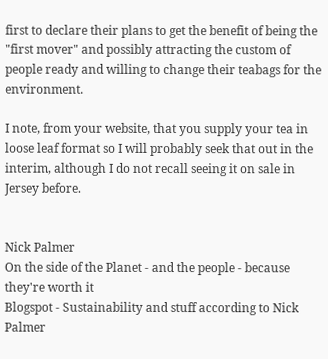first to declare their plans to get the benefit of being the "first mover" and possibly attracting the custom of people ready and willing to change their teabags for the environment.

I note, from your website, that you supply your tea in loose leaf format so I will probably seek that out in the interim, although I do not recall seeing it on sale in Jersey before.


Nick Palmer
On the side of the Planet - and the people - because they're worth it
Blogspot - Sustainability and stuff according to Nick Palmer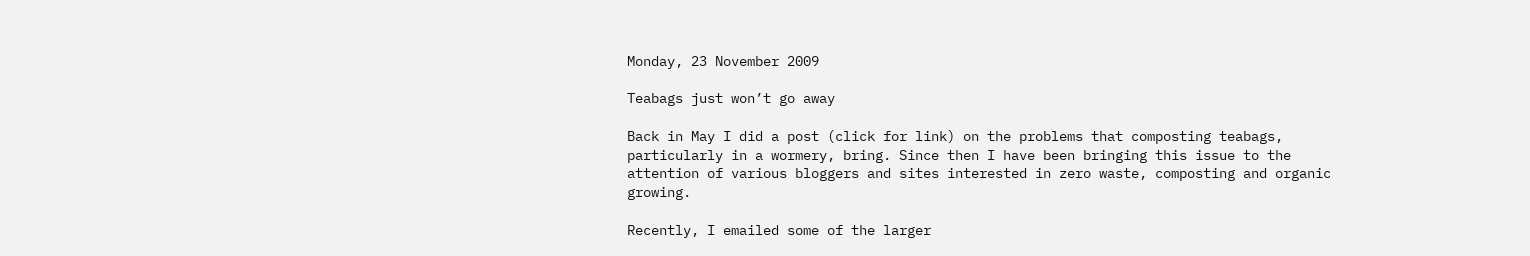Monday, 23 November 2009

Teabags just won’t go away

Back in May I did a post (click for link) on the problems that composting teabags, particularly in a wormery, bring. Since then I have been bringing this issue to the attention of various bloggers and sites interested in zero waste, composting and organic growing.

Recently, I emailed some of the larger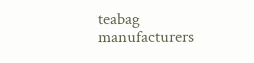teabag manufacturers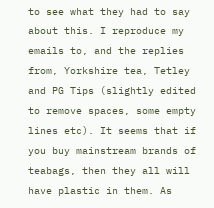to see what they had to say about this. I reproduce my emails to, and the replies from, Yorkshire tea, Tetley and PG Tips (slightly edited to remove spaces, some empty lines etc). It seems that if you buy mainstream brands of teabags, then they all will have plastic in them. As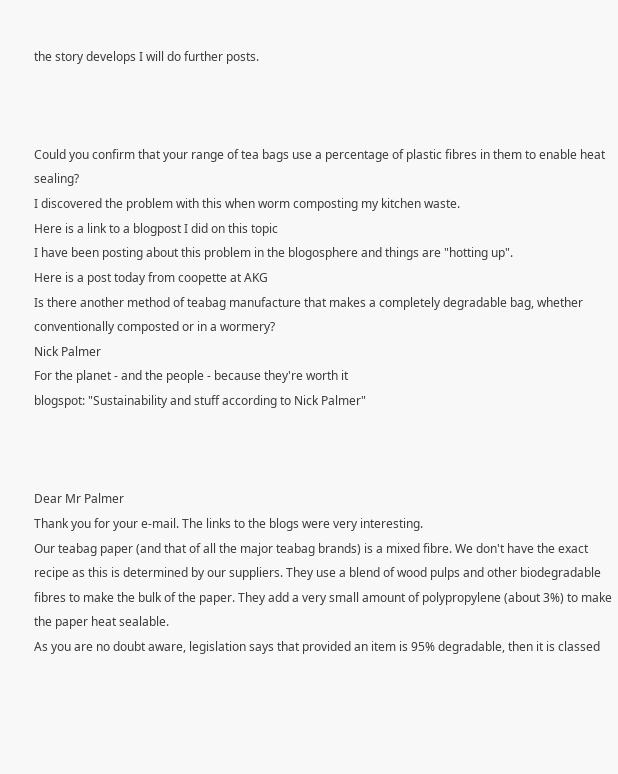the story develops I will do further posts.



Could you confirm that your range of tea bags use a percentage of plastic fibres in them to enable heat sealing?
I discovered the problem with this when worm composting my kitchen waste.
Here is a link to a blogpost I did on this topic
I have been posting about this problem in the blogosphere and things are "hotting up".
Here is a post today from coopette at AKG
Is there another method of teabag manufacture that makes a completely degradable bag, whether conventionally composted or in a wormery?
Nick Palmer
For the planet - and the people - because they're worth it
blogspot: "Sustainability and stuff according to Nick Palmer"



Dear Mr Palmer
Thank you for your e-mail. The links to the blogs were very interesting.
Our teabag paper (and that of all the major teabag brands) is a mixed fibre. We don't have the exact recipe as this is determined by our suppliers. They use a blend of wood pulps and other biodegradable fibres to make the bulk of the paper. They add a very small amount of polypropylene (about 3%) to make the paper heat sealable.
As you are no doubt aware, legislation says that provided an item is 95% degradable, then it is classed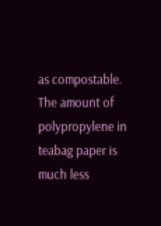as compostable. The amount of polypropylene in teabag paper is much less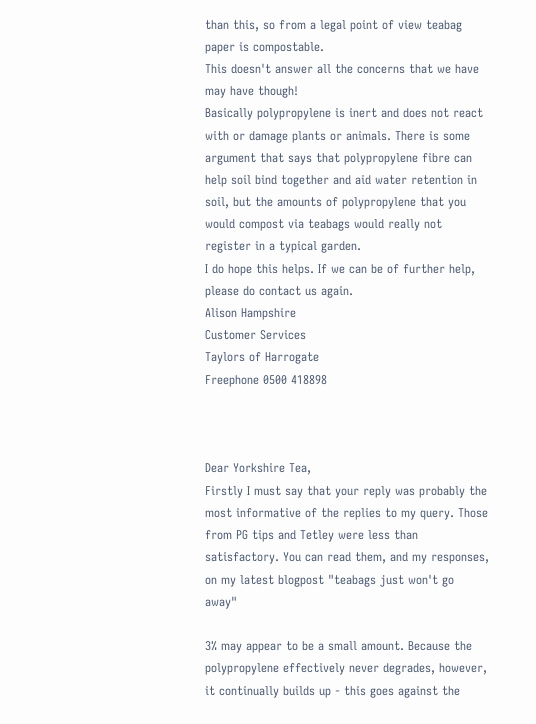than this, so from a legal point of view teabag paper is compostable.
This doesn't answer all the concerns that we have may have though!
Basically polypropylene is inert and does not react with or damage plants or animals. There is some argument that says that polypropylene fibre can help soil bind together and aid water retention in soil, but the amounts of polypropylene that you would compost via teabags would really not register in a typical garden.
I do hope this helps. If we can be of further help, please do contact us again.
Alison Hampshire
Customer Services
Taylors of Harrogate
Freephone 0500 418898



Dear Yorkshire Tea,
Firstly I must say that your reply was probably the most informative of the replies to my query. Those from PG tips and Tetley were less than satisfactory. You can read them, and my responses, on my latest blogpost "teabags just won't go away"

3% may appear to be a small amount. Because the polypropylene effectively never degrades, however, it continually builds up - this goes against the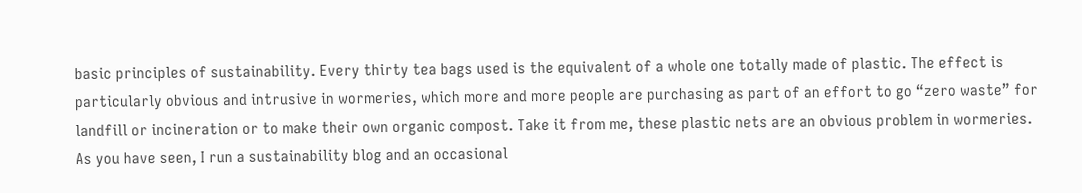basic principles of sustainability. Every thirty tea bags used is the equivalent of a whole one totally made of plastic. The effect is particularly obvious and intrusive in wormeries, which more and more people are purchasing as part of an effort to go “zero waste” for landfill or incineration or to make their own organic compost. Take it from me, these plastic nets are an obvious problem in wormeries.
As you have seen, I run a sustainability blog and an occasional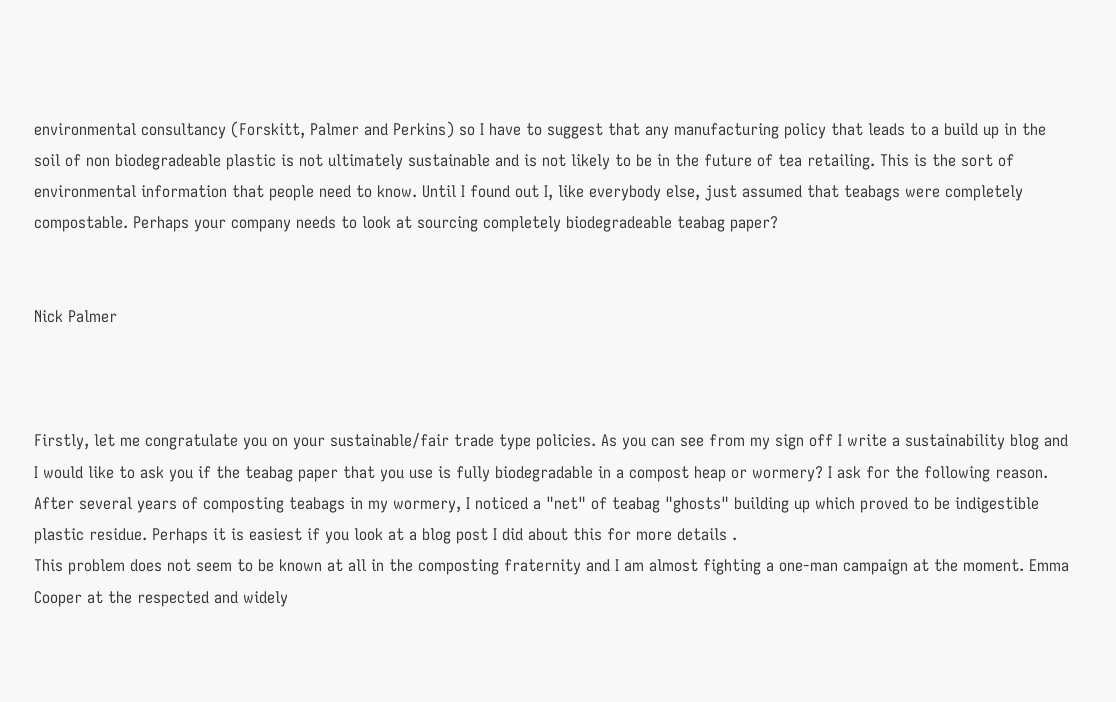environmental consultancy (Forskitt, Palmer and Perkins) so I have to suggest that any manufacturing policy that leads to a build up in the soil of non biodegradeable plastic is not ultimately sustainable and is not likely to be in the future of tea retailing. This is the sort of environmental information that people need to know. Until I found out I, like everybody else, just assumed that teabags were completely compostable. Perhaps your company needs to look at sourcing completely biodegradeable teabag paper?


Nick Palmer



Firstly, let me congratulate you on your sustainable/fair trade type policies. As you can see from my sign off I write a sustainability blog and I would like to ask you if the teabag paper that you use is fully biodegradable in a compost heap or wormery? I ask for the following reason. After several years of composting teabags in my wormery, I noticed a "net" of teabag "ghosts" building up which proved to be indigestible plastic residue. Perhaps it is easiest if you look at a blog post I did about this for more details .
This problem does not seem to be known at all in the composting fraternity and I am almost fighting a one-man campaign at the moment. Emma Cooper at the respected and widely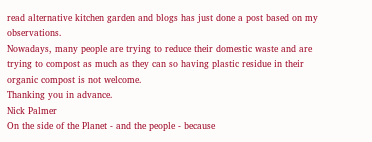read alternative kitchen garden and blogs has just done a post based on my observations.
Nowadays, many people are trying to reduce their domestic waste and are trying to compost as much as they can so having plastic residue in their organic compost is not welcome.
Thanking you in advance.
Nick Palmer
On the side of the Planet - and the people - because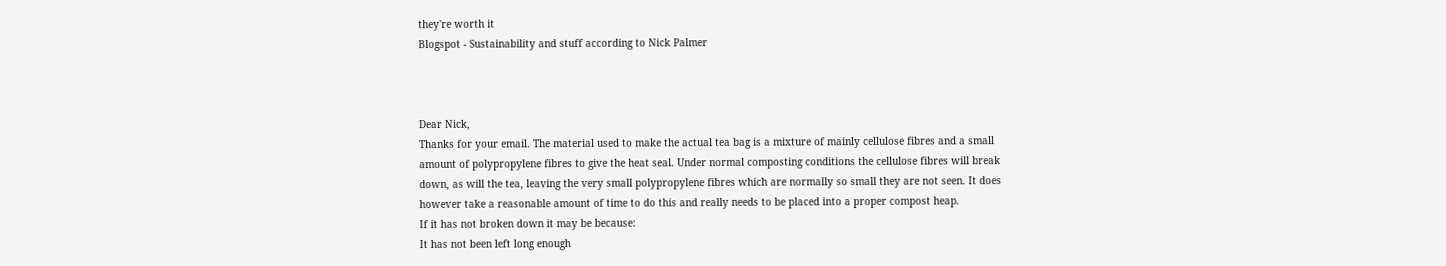they're worth it
Blogspot - Sustainability and stuff according to Nick Palmer



Dear Nick,
Thanks for your email. The material used to make the actual tea bag is a mixture of mainly cellulose fibres and a small amount of polypropylene fibres to give the heat seal. Under normal composting conditions the cellulose fibres will break down, as will the tea, leaving the very small polypropylene fibres which are normally so small they are not seen. It does however take a reasonable amount of time to do this and really needs to be placed into a proper compost heap.
If it has not broken down it may be because:
It has not been left long enough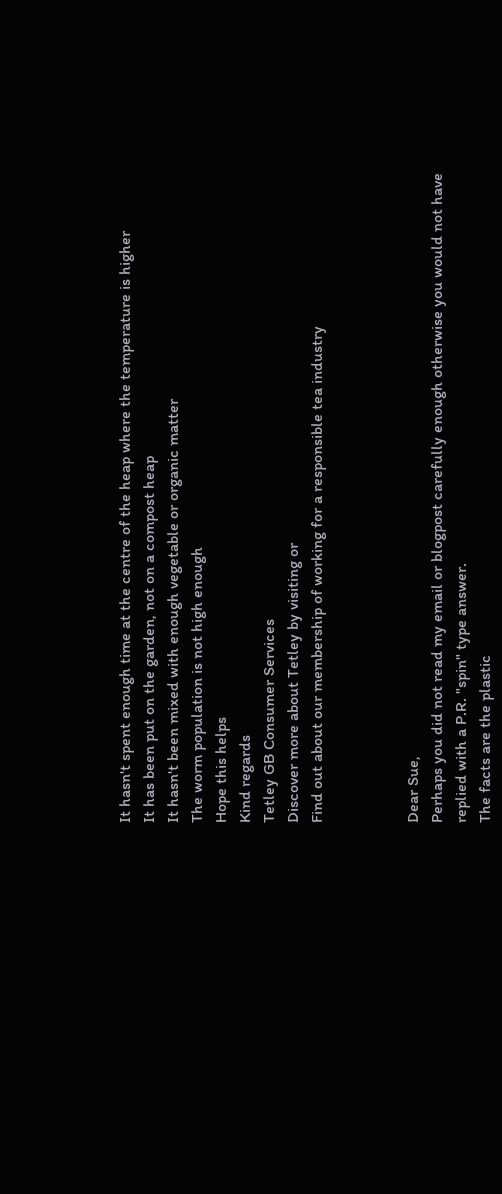It hasn't spent enough time at the centre of the heap where the temperature is higher
It has been put on the garden, not on a compost heap
It hasn't been mixed with enough vegetable or organic matter
The worm population is not high enough
Hope this helps
Kind regards
Tetley GB Consumer Services
Discover more about Tetley by visiting or
Find out about our membership of working for a responsible tea industry



Dear Sue,
Perhaps you did not read my email or blogpost carefully enough otherwise you would not have replied with a P.R. "spin" type answer.
The facts are the plastic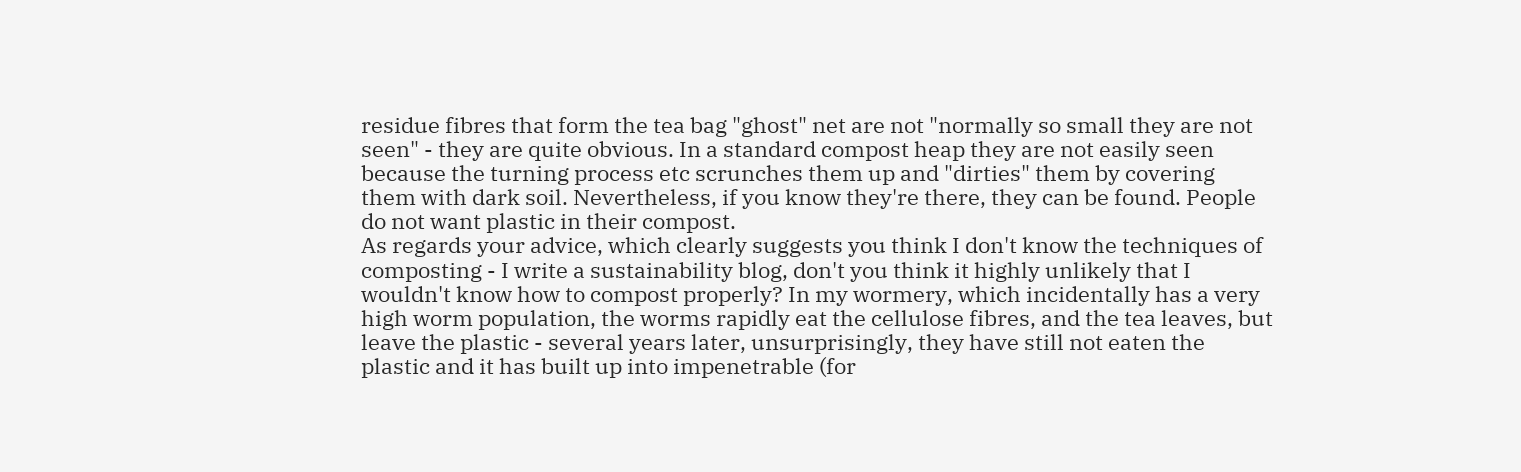residue fibres that form the tea bag "ghost" net are not "normally so small they are not seen" - they are quite obvious. In a standard compost heap they are not easily seen because the turning process etc scrunches them up and "dirties" them by covering them with dark soil. Nevertheless, if you know they're there, they can be found. People do not want plastic in their compost.
As regards your advice, which clearly suggests you think I don't know the techniques of composting - I write a sustainability blog, don't you think it highly unlikely that I wouldn't know how to compost properly? In my wormery, which incidentally has a very high worm population, the worms rapidly eat the cellulose fibres, and the tea leaves, but leave the plastic - several years later, unsurprisingly, they have still not eaten the plastic and it has built up into impenetrable (for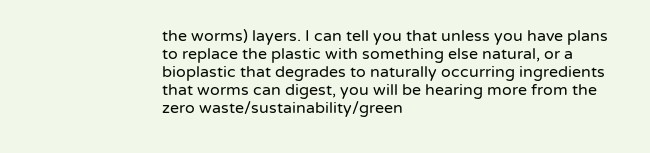the worms) layers. I can tell you that unless you have plans to replace the plastic with something else natural, or a bioplastic that degrades to naturally occurring ingredients that worms can digest, you will be hearing more from the zero waste/sustainability/green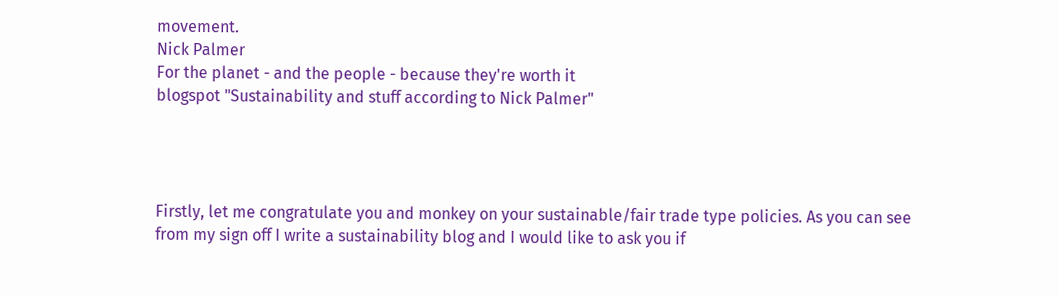movement.
Nick Palmer
For the planet - and the people - because they're worth it
blogspot "Sustainability and stuff according to Nick Palmer"




Firstly, let me congratulate you and monkey on your sustainable/fair trade type policies. As you can see from my sign off I write a sustainability blog and I would like to ask you if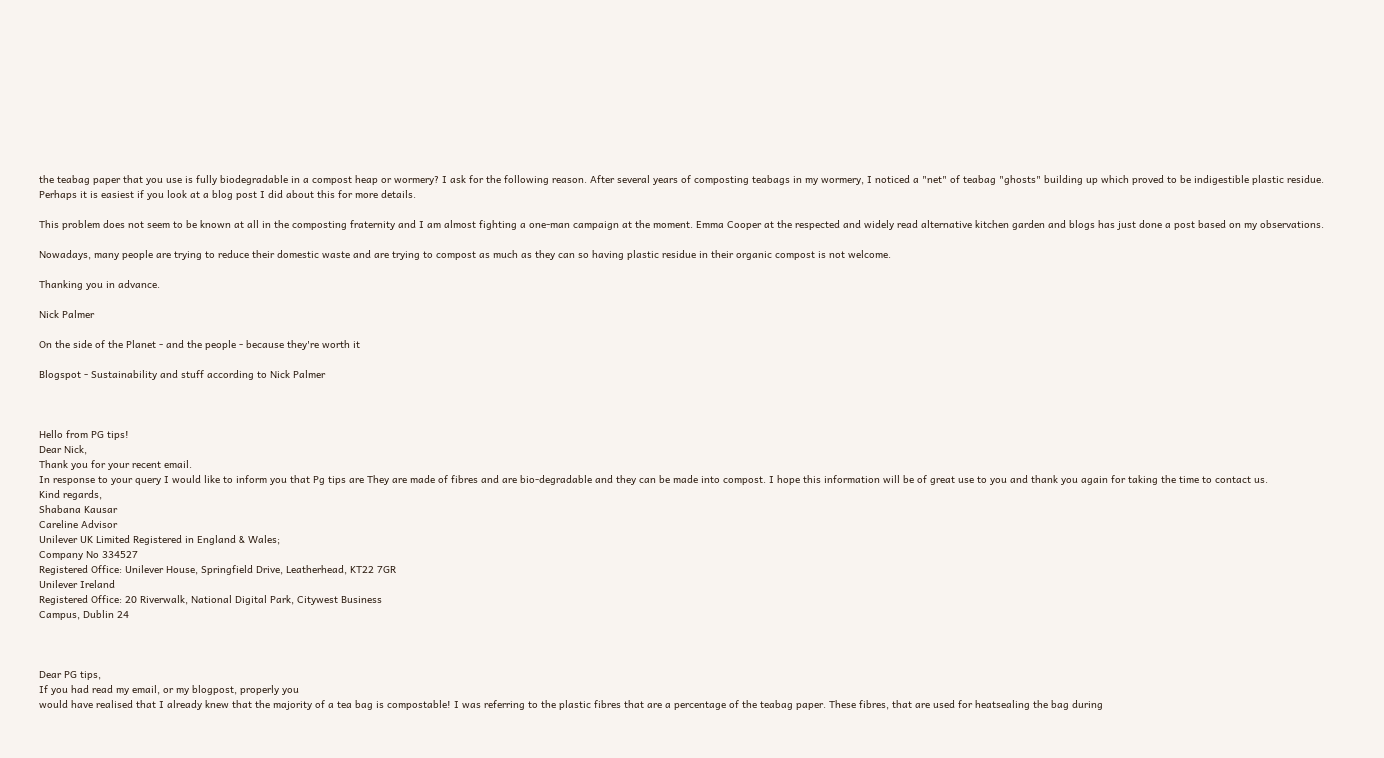the teabag paper that you use is fully biodegradable in a compost heap or wormery? I ask for the following reason. After several years of composting teabags in my wormery, I noticed a "net" of teabag "ghosts" building up which proved to be indigestible plastic residue. Perhaps it is easiest if you look at a blog post I did about this for more details.

This problem does not seem to be known at all in the composting fraternity and I am almost fighting a one-man campaign at the moment. Emma Cooper at the respected and widely read alternative kitchen garden and blogs has just done a post based on my observations.

Nowadays, many people are trying to reduce their domestic waste and are trying to compost as much as they can so having plastic residue in their organic compost is not welcome.

Thanking you in advance.

Nick Palmer

On the side of the Planet - and the people - because they're worth it

Blogspot - Sustainability and stuff according to Nick Palmer



Hello from PG tips!
Dear Nick,
Thank you for your recent email.
In response to your query I would like to inform you that Pg tips are They are made of fibres and are bio-degradable and they can be made into compost. I hope this information will be of great use to you and thank you again for taking the time to contact us.
Kind regards,
Shabana Kausar
Careline Advisor
Unilever UK Limited Registered in England & Wales;
Company No 334527
Registered Office: Unilever House, Springfield Drive, Leatherhead, KT22 7GR
Unilever Ireland
Registered Office: 20 Riverwalk, National Digital Park, Citywest Business
Campus, Dublin 24



Dear PG tips,
If you had read my email, or my blogpost, properly you
would have realised that I already knew that the majority of a tea bag is compostable! I was referring to the plastic fibres that are a percentage of the teabag paper. These fibres, that are used for heatsealing the bag during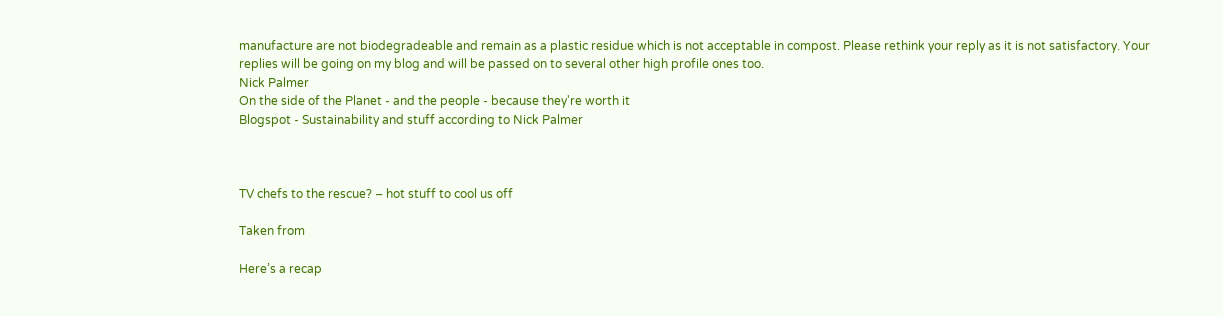manufacture are not biodegradeable and remain as a plastic residue which is not acceptable in compost. Please rethink your reply as it is not satisfactory. Your replies will be going on my blog and will be passed on to several other high profile ones too.
Nick Palmer
On the side of the Planet - and the people - because they're worth it
Blogspot - Sustainability and stuff according to Nick Palmer



TV chefs to the rescue? – hot stuff to cool us off

Taken from

Here’s a recap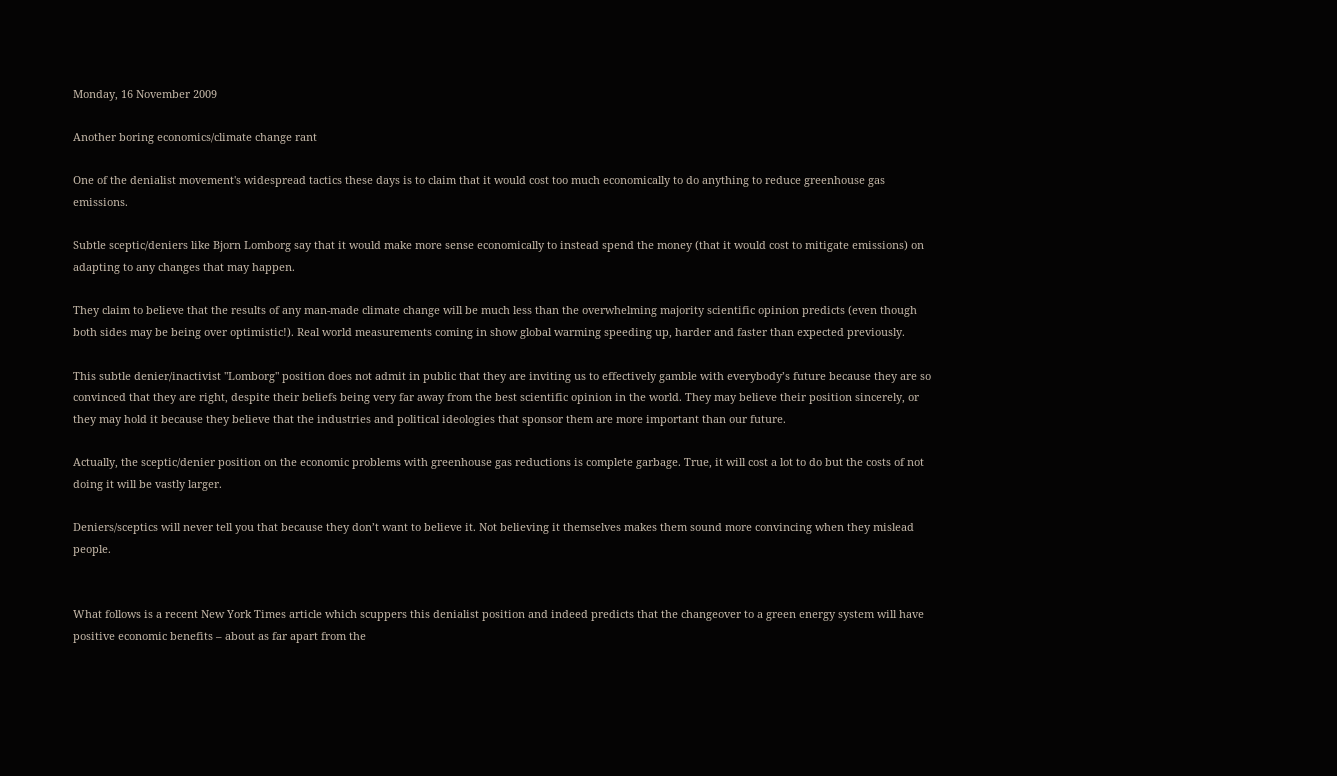Monday, 16 November 2009

Another boring economics/climate change rant

One of the denialist movement's widespread tactics these days is to claim that it would cost too much economically to do anything to reduce greenhouse gas emissions.

Subtle sceptic/deniers like Bjorn Lomborg say that it would make more sense economically to instead spend the money (that it would cost to mitigate emissions) on adapting to any changes that may happen.

They claim to believe that the results of any man-made climate change will be much less than the overwhelming majority scientific opinion predicts (even though both sides may be being over optimistic!). Real world measurements coming in show global warming speeding up, harder and faster than expected previously.

This subtle denier/inactivist "Lomborg" position does not admit in public that they are inviting us to effectively gamble with everybody’s future because they are so convinced that they are right, despite their beliefs being very far away from the best scientific opinion in the world. They may believe their position sincerely, or they may hold it because they believe that the industries and political ideologies that sponsor them are more important than our future.

Actually, the sceptic/denier position on the economic problems with greenhouse gas reductions is complete garbage. True, it will cost a lot to do but the costs of not doing it will be vastly larger.

Deniers/sceptics will never tell you that because they don’t want to believe it. Not believing it themselves makes them sound more convincing when they mislead people.


What follows is a recent New York Times article which scuppers this denialist position and indeed predicts that the changeover to a green energy system will have positive economic benefits – about as far apart from the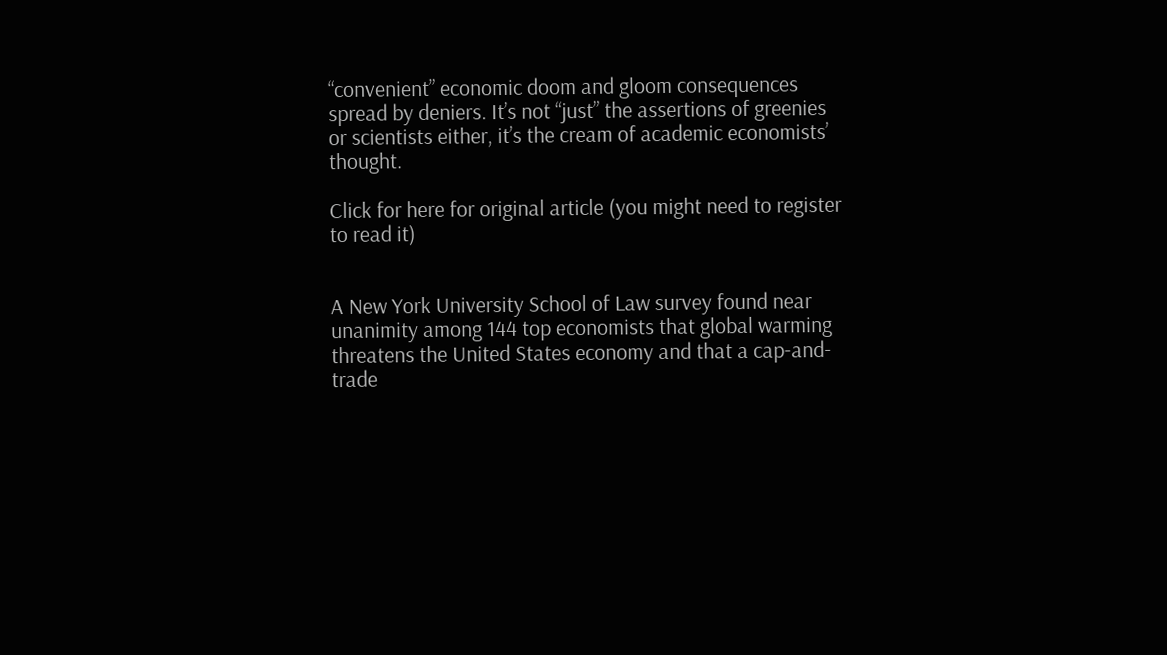“convenient” economic doom and gloom consequences spread by deniers. It’s not “just” the assertions of greenies or scientists either, it’s the cream of academic economists’ thought.

Click for here for original article (you might need to register to read it)


A New York University School of Law survey found near unanimity among 144 top economists that global warming threatens the United States economy and that a cap-and-trade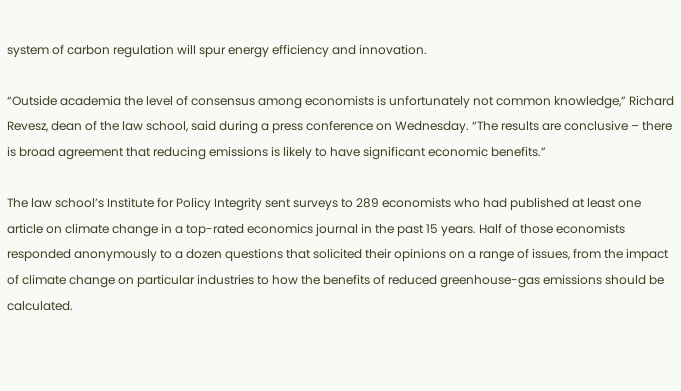system of carbon regulation will spur energy efficiency and innovation.

“Outside academia the level of consensus among economists is unfortunately not common knowledge,” Richard Revesz, dean of the law school, said during a press conference on Wednesday. “The results are conclusive – there is broad agreement that reducing emissions is likely to have significant economic benefits.”

The law school’s Institute for Policy Integrity sent surveys to 289 economists who had published at least one article on climate change in a top-rated economics journal in the past 15 years. Half of those economists responded anonymously to a dozen questions that solicited their opinions on a range of issues, from the impact of climate change on particular industries to how the benefits of reduced greenhouse-gas emissions should be calculated.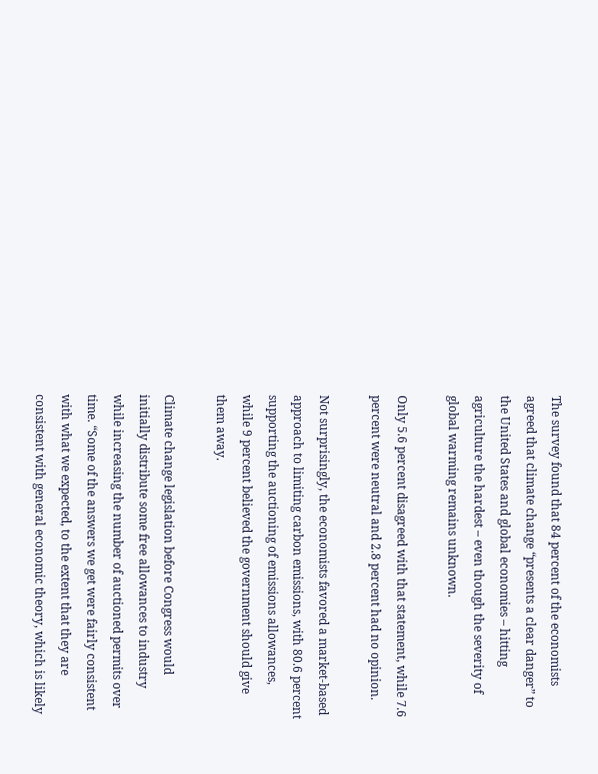The survey found that 84 percent of the economists agreed that climate change “presents a clear danger” to the United States and global economies – hitting agriculture the hardest – even though the severity of global warming remains unknown.

Only 5.6 percent disagreed with that statement, while 7.6 percent were neutral and 2.8 percent had no opinion.

Not surprisingly, the economists favored a market-based approach to limiting carbon emissions, with 80.6 percent supporting the auctioning of emissions allowances, while 9 percent believed the government should give them away.

Climate change legislation before Congress would initially distribute some free allowances to industry while increasing the number of auctioned permits over time. “Some of the answers we get were fairly consistent with what we expected, to the extent that they are consistent with general economic theory, which is likely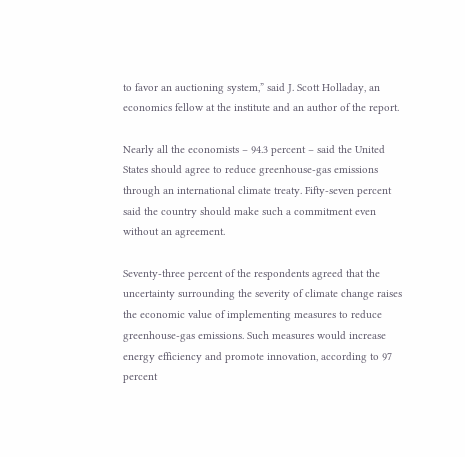to favor an auctioning system,” said J. Scott Holladay, an economics fellow at the institute and an author of the report.

Nearly all the economists – 94.3 percent – said the United States should agree to reduce greenhouse-gas emissions through an international climate treaty. Fifty-seven percent said the country should make such a commitment even without an agreement.

Seventy-three percent of the respondents agreed that the uncertainty surrounding the severity of climate change raises the economic value of implementing measures to reduce greenhouse-gas emissions. Such measures would increase energy efficiency and promote innovation, according to 97 percent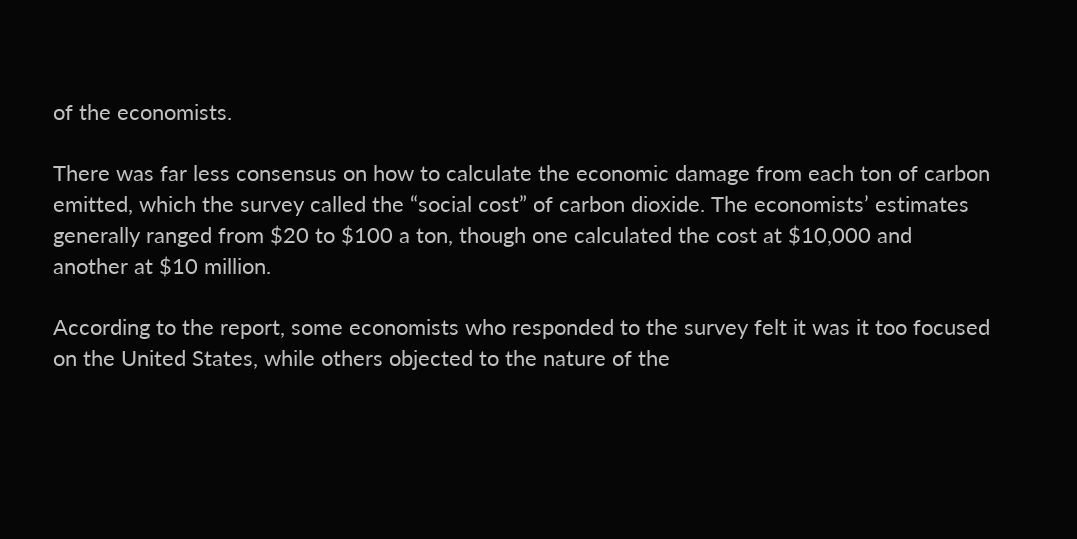of the economists.

There was far less consensus on how to calculate the economic damage from each ton of carbon emitted, which the survey called the “social cost” of carbon dioxide. The economists’ estimates generally ranged from $20 to $100 a ton, though one calculated the cost at $10,000 and another at $10 million.

According to the report, some economists who responded to the survey felt it was it too focused on the United States, while others objected to the nature of the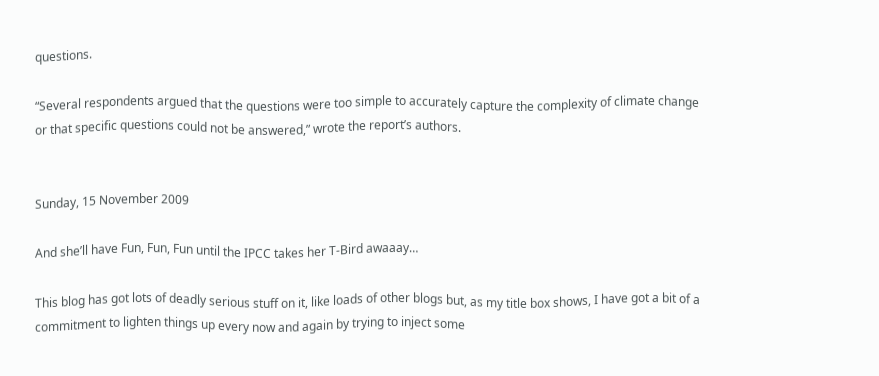questions.

“Several respondents argued that the questions were too simple to accurately capture the complexity of climate change or that specific questions could not be answered,” wrote the report’s authors.


Sunday, 15 November 2009

And she’ll have Fun, Fun, Fun until the IPCC takes her T-Bird awaaay…

This blog has got lots of deadly serious stuff on it, like loads of other blogs but, as my title box shows, I have got a bit of a commitment to lighten things up every now and again by trying to inject some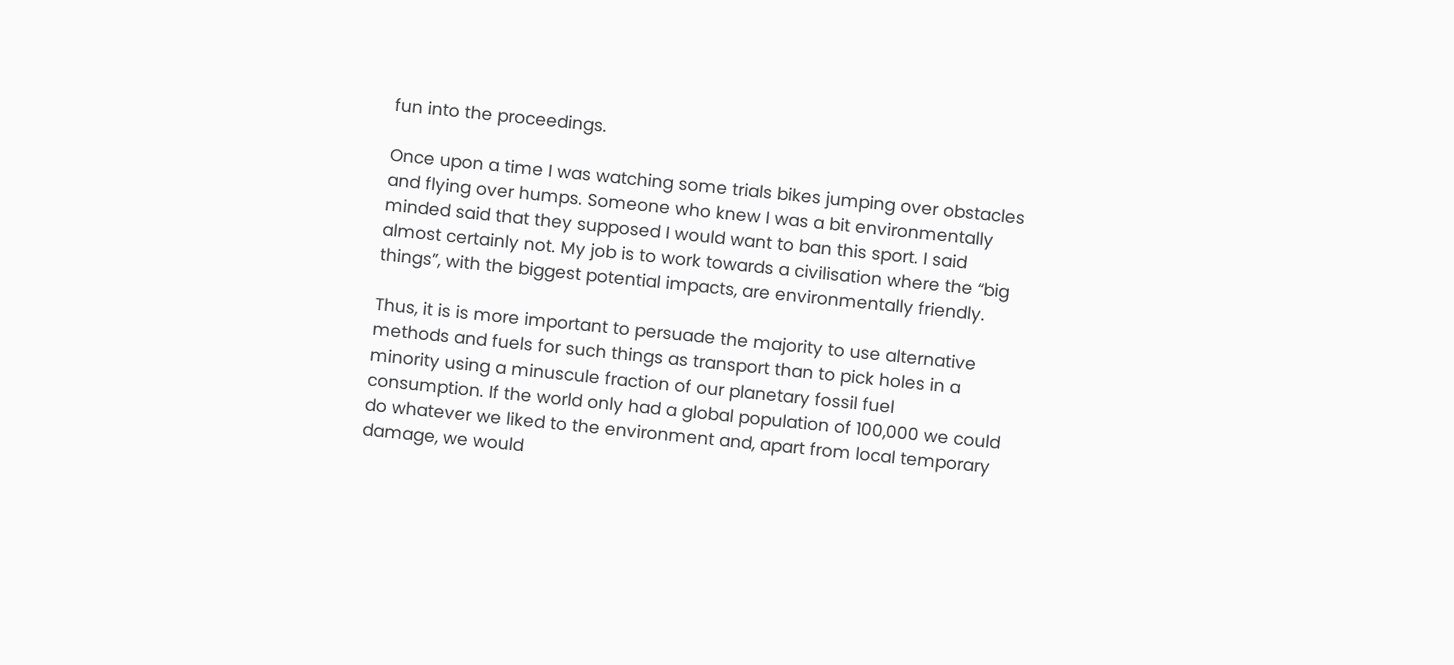fun into the proceedings.

Once upon a time I was watching some trials bikes jumping over obstacles and flying over humps. Someone who knew I was a bit environmentally minded said that they supposed I would want to ban this sport. I said almost certainly not. My job is to work towards a civilisation where the “big things”, with the biggest potential impacts, are environmentally friendly.

Thus, it is is more important to persuade the majority to use alternative methods and fuels for such things as transport than to pick holes in a minority using a minuscule fraction of our planetary fossil fuel consumption. If the world only had a global population of 100,000 we could do whatever we liked to the environment and, apart from local temporary damage, we would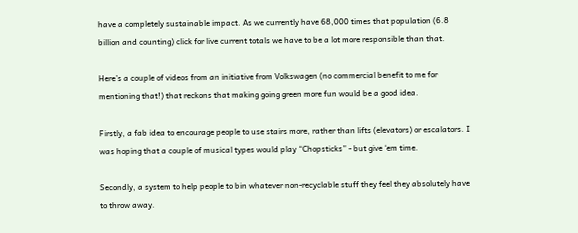have a completely sustainable impact. As we currently have 68,000 times that population (6.8 billion and counting) click for live current totals we have to be a lot more responsible than that.

Here’s a couple of videos from an initiative from Volkswagen (no commercial benefit to me for mentioning that!) that reckons that making going green more fun would be a good idea.

Firstly, a fab idea to encourage people to use stairs more, rather than lifts (elevators) or escalators. I was hoping that a couple of musical types would play “Chopsticks” - but give ‘em time.

Secondly, a system to help people to bin whatever non-recyclable stuff they feel they absolutely have to throw away.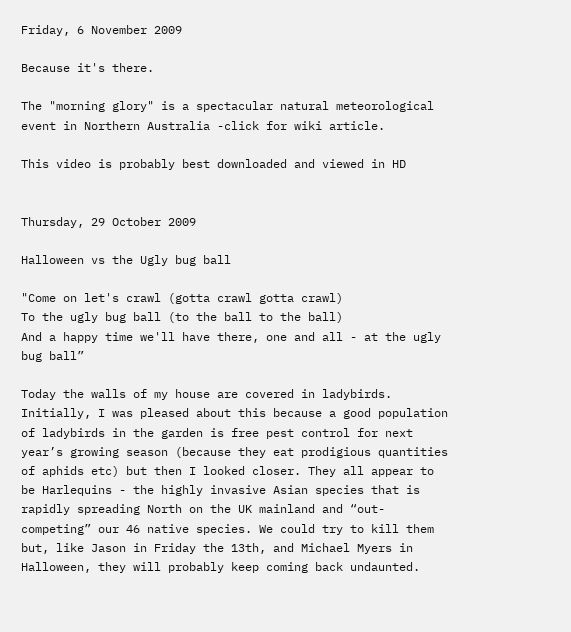Friday, 6 November 2009

Because it's there.

The "morning glory" is a spectacular natural meteorological event in Northern Australia -click for wiki article.

This video is probably best downloaded and viewed in HD


Thursday, 29 October 2009

Halloween vs the Ugly bug ball

"Come on let's crawl (gotta crawl gotta crawl)
To the ugly bug ball (to the ball to the ball)
And a happy time we'll have there, one and all - at the ugly bug ball”

Today the walls of my house are covered in ladybirds. Initially, I was pleased about this because a good population of ladybirds in the garden is free pest control for next year’s growing season (because they eat prodigious quantities of aphids etc) but then I looked closer. They all appear to be Harlequins - the highly invasive Asian species that is rapidly spreading North on the UK mainland and “out-competing” our 46 native species. We could try to kill them but, like Jason in Friday the 13th, and Michael Myers in Halloween, they will probably keep coming back undaunted.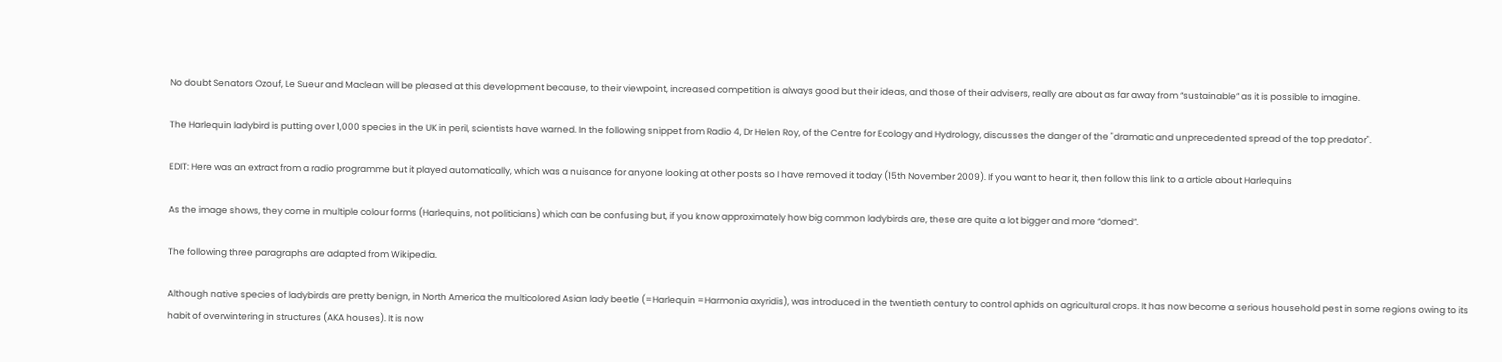No doubt Senators Ozouf, Le Sueur and Maclean will be pleased at this development because, to their viewpoint, increased competition is always good but their ideas, and those of their advisers, really are about as far away from “sustainable” as it is possible to imagine.

The Harlequin ladybird is putting over 1,000 species in the UK in peril, scientists have warned. In the following snippet from Radio 4, Dr Helen Roy, of the Centre for Ecology and Hydrology, discusses the danger of the "dramatic and unprecedented spread of the top predator".

EDIT: Here was an extract from a radio programme but it played automatically, which was a nuisance for anyone looking at other posts so I have removed it today (15th November 2009). If you want to hear it, then follow this link to a article about Harlequins

As the image shows, they come in multiple colour forms (Harlequins, not politicians) which can be confusing but, if you know approximately how big common ladybirds are, these are quite a lot bigger and more “domed”.

The following three paragraphs are adapted from Wikipedia.

Although native species of ladybirds are pretty benign, in North America the multicolored Asian lady beetle (=Harlequin =Harmonia axyridis), was introduced in the twentieth century to control aphids on agricultural crops. It has now become a serious household pest in some regions owing to its habit of overwintering in structures (AKA houses). It is now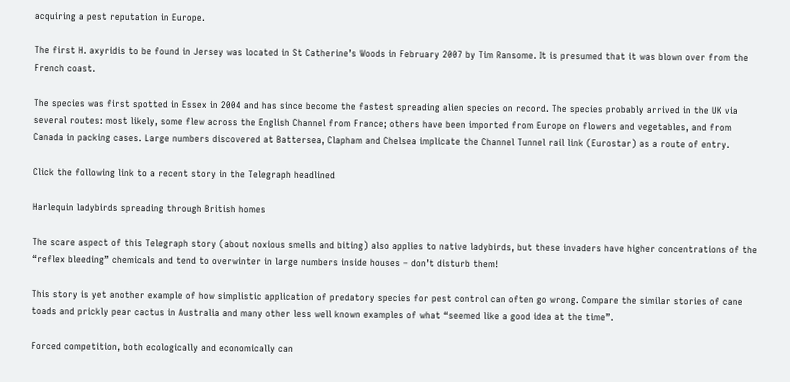acquiring a pest reputation in Europe.

The first H. axyridis to be found in Jersey was located in St Catherine’s Woods in February 2007 by Tim Ransome. It is presumed that it was blown over from the French coast.

The species was first spotted in Essex in 2004 and has since become the fastest spreading alien species on record. The species probably arrived in the UK via several routes: most likely, some flew across the English Channel from France; others have been imported from Europe on flowers and vegetables, and from Canada in packing cases. Large numbers discovered at Battersea, Clapham and Chelsea implicate the Channel Tunnel rail link (Eurostar) as a route of entry.

Click the following link to a recent story in the Telegraph headlined

Harlequin ladybirds spreading through British homes

The scare aspect of this Telegraph story (about noxious smells and biting) also applies to native ladybirds, but these invaders have higher concentrations of the “reflex bleeding” chemicals and tend to overwinter in large numbers inside houses – don’t disturb them!

This story is yet another example of how simplistic application of predatory species for pest control can often go wrong. Compare the similar stories of cane toads and prickly pear cactus in Australia and many other less well known examples of what “seemed like a good idea at the time”.

Forced competition, both ecologically and economically can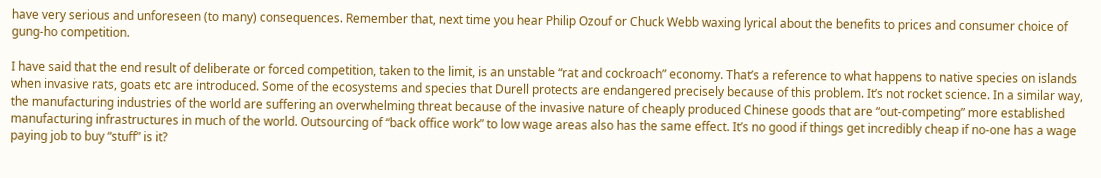have very serious and unforeseen (to many) consequences. Remember that, next time you hear Philip Ozouf or Chuck Webb waxing lyrical about the benefits to prices and consumer choice of gung-ho competition.

I have said that the end result of deliberate or forced competition, taken to the limit, is an unstable “rat and cockroach” economy. That’s a reference to what happens to native species on islands when invasive rats, goats etc are introduced. Some of the ecosystems and species that Durell protects are endangered precisely because of this problem. It’s not rocket science. In a similar way, the manufacturing industries of the world are suffering an overwhelming threat because of the invasive nature of cheaply produced Chinese goods that are “out-competing” more established manufacturing infrastructures in much of the world. Outsourcing of “back office work” to low wage areas also has the same effect. It’s no good if things get incredibly cheap if no-one has a wage paying job to buy “stuff” is it?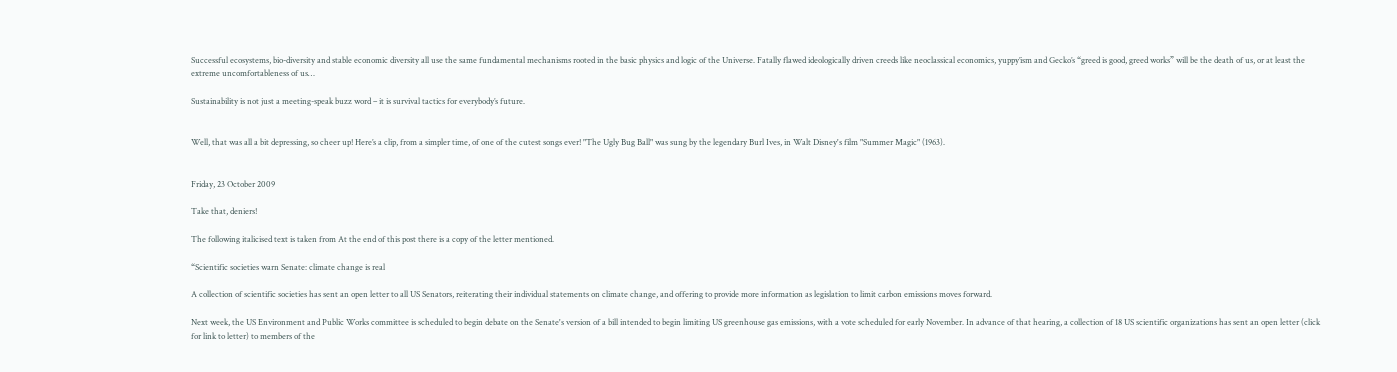Successful ecosystems, bio-diversity and stable economic diversity all use the same fundamental mechanisms rooted in the basic physics and logic of the Universe. Fatally flawed ideologically driven creeds like neoclassical economics, yuppy’ism and Gecko’s “greed is good, greed works” will be the death of us, or at least the extreme uncomfortableness of us…

Sustainability is not just a meeting-speak buzz word – it is survival tactics for everybody’s future.


Well, that was all a bit depressing, so cheer up! Here’s a clip, from a simpler time, of one of the cutest songs ever! "The Ugly Bug Ball" was sung by the legendary Burl Ives, in Walt Disney's film "Summer Magic" (1963).


Friday, 23 October 2009

Take that, deniers!

The following italicised text is taken from At the end of this post there is a copy of the letter mentioned.

“Scientific societies warn Senate: climate change is real

A collection of scientific societies has sent an open letter to all US Senators, reiterating their individual statements on climate change, and offering to provide more information as legislation to limit carbon emissions moves forward.

Next week, the US Environment and Public Works committee is scheduled to begin debate on the Senate's version of a bill intended to begin limiting US greenhouse gas emissions, with a vote scheduled for early November. In advance of that hearing, a collection of 18 US scientific organizations has sent an open letter (click for link to letter) to members of the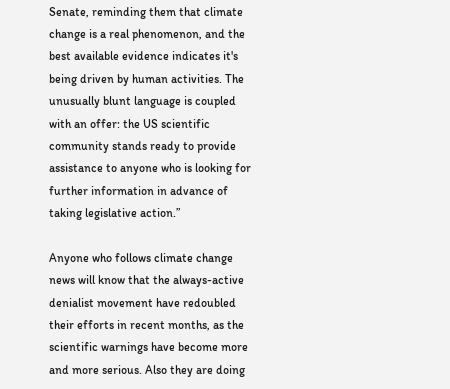Senate, reminding them that climate change is a real phenomenon, and the best available evidence indicates it's being driven by human activities. The unusually blunt language is coupled with an offer: the US scientific community stands ready to provide assistance to anyone who is looking for further information in advance of taking legislative action.”

Anyone who follows climate change news will know that the always-active denialist movement have redoubled their efforts in recent months, as the scientific warnings have become more and more serious. Also they are doing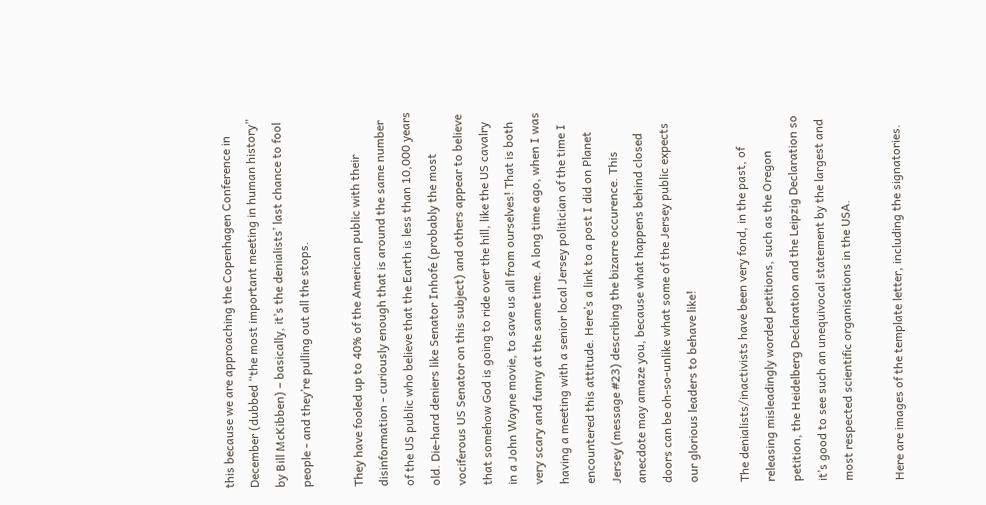this because we are approaching the Copenhagen Conference in December (dubbed “the most important meeting in human history” by Bill McKibben) – basically, it’s the denialists’ last chance to fool people - and they’re pulling out all the stops.

They have fooled up to 40% of the American public with their disinformation - curiously enough that is around the same number of the US public who believe that the Earth is less than 10,000 years old. Die-hard deniers like Senator Inhofe (probably the most vociferous US Senator on this subject) and others appear to believe that somehow God is going to ride over the hill, like the US cavalry in a John Wayne movie, to save us all from ourselves! That is both very scary and funny at the same time. A long time ago, when I was having a meeting with a senior local Jersey politician of the time I encountered this attitude. Here’s a link to a post I did on Planet Jersey (message #23) describing the bizarre occurence. This anecdote may amaze you, because what happens behind closed doors can be oh-so-unlike what some of the Jersey public expects our glorious leaders to behave like!

The denialists/inactivists have been very fond, in the past, of releasing misleadingly worded petitions, such as the Oregon petition, the Heidelberg Declaration and the Leipzig Declaration so it’s good to see such an unequivocal statement by the largest and most respected scientific organisations in the USA.

Here are images of the template letter, including the signatories.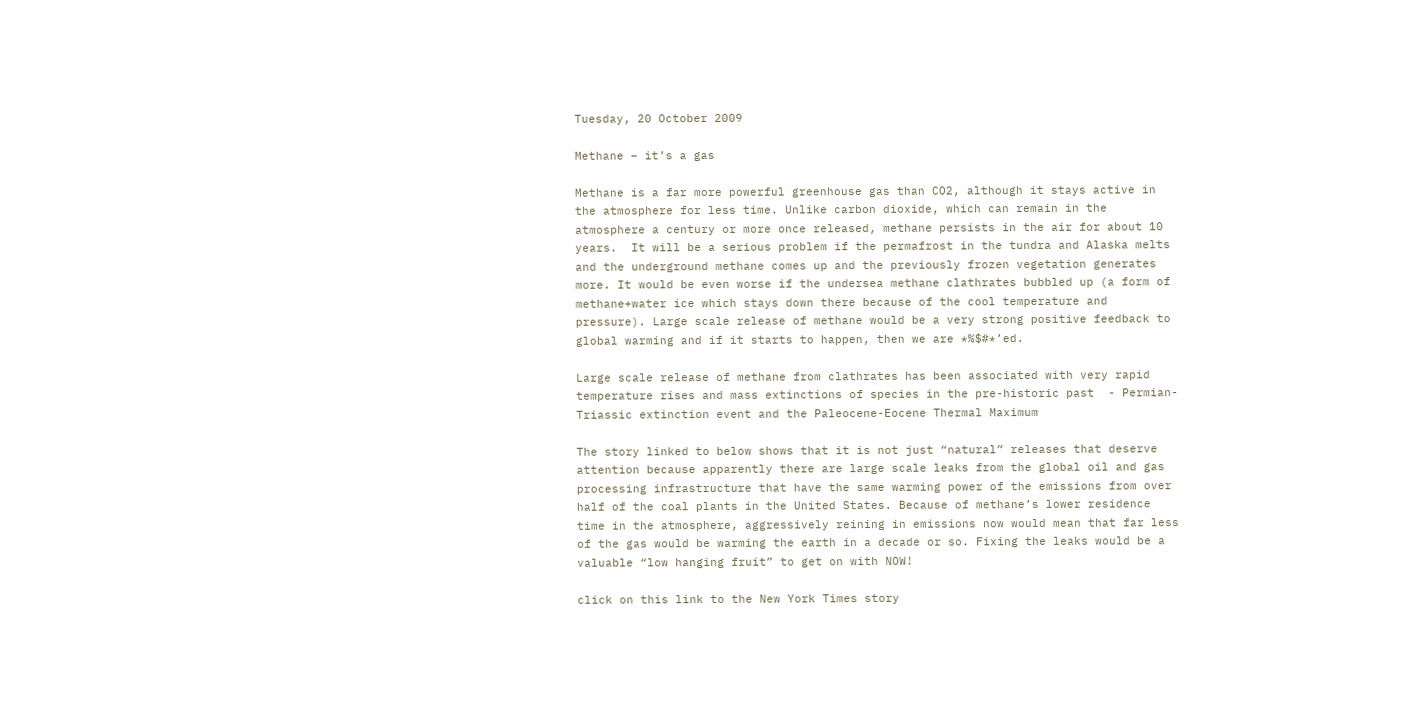Tuesday, 20 October 2009

Methane – it’s a gas

Methane is a far more powerful greenhouse gas than CO2, although it stays active in the atmosphere for less time. Unlike carbon dioxide, which can remain in the atmosphere a century or more once released, methane persists in the air for about 10 years.  It will be a serious problem if the permafrost in the tundra and Alaska melts and the underground methane comes up and the previously frozen vegetation generates more. It would be even worse if the undersea methane clathrates bubbled up (a form of methane+water ice which stays down there because of the cool temperature and pressure). Large scale release of methane would be a very strong positive feedback to global warming and if it starts to happen, then we are *%$#*’ed.

Large scale release of methane from clathrates has been associated with very rapid temperature rises and mass extinctions of species in the pre-historic past  - Permian-Triassic extinction event and the Paleocene-Eocene Thermal Maximum

The story linked to below shows that it is not just “natural” releases that deserve attention because apparently there are large scale leaks from the global oil and gas processing infrastructure that have the same warming power of the emissions from over half of the coal plants in the United States. Because of methane’s lower residence time in the atmosphere, aggressively reining in emissions now would mean that far less of the gas would be warming the earth in a decade or so. Fixing the leaks would be a valuable “low hanging fruit” to get on with NOW!

click on this link to the New York Times story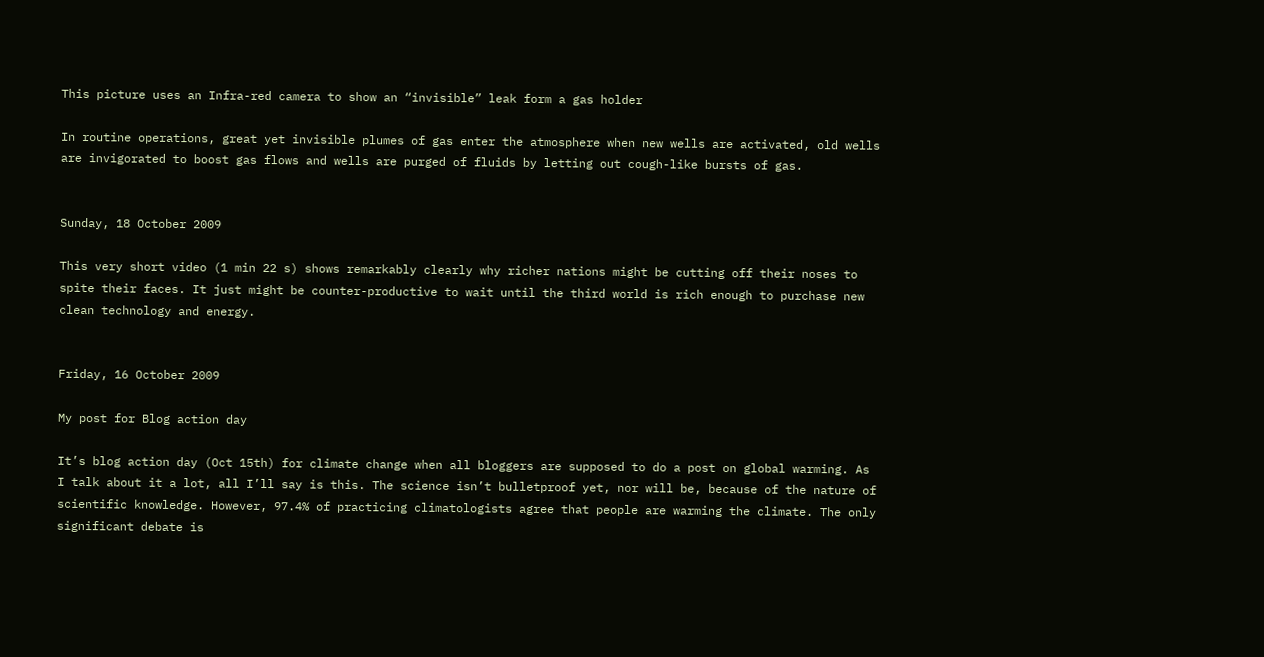This picture uses an Infra-red camera to show an “invisible” leak form a gas holder

In routine operations, great yet invisible plumes of gas enter the atmosphere when new wells are activated, old wells are invigorated to boost gas flows and wells are purged of fluids by letting out cough-like bursts of gas.


Sunday, 18 October 2009

This very short video (1 min 22 s) shows remarkably clearly why richer nations might be cutting off their noses to spite their faces. It just might be counter-productive to wait until the third world is rich enough to purchase new clean technology and energy.


Friday, 16 October 2009

My post for Blog action day

It’s blog action day (Oct 15th) for climate change when all bloggers are supposed to do a post on global warming. As I talk about it a lot, all I’ll say is this. The science isn’t bulletproof yet, nor will be, because of the nature of scientific knowledge. However, 97.4% of practicing climatologists agree that people are warming the climate. The only significant debate is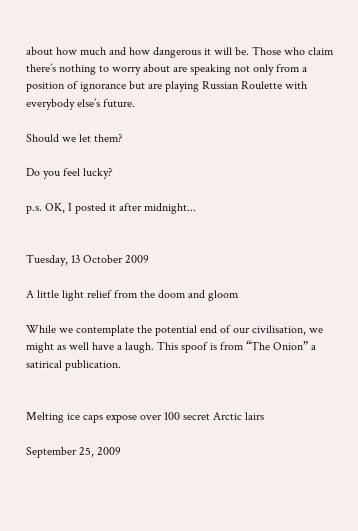about how much and how dangerous it will be. Those who claim there’s nothing to worry about are speaking not only from a position of ignorance but are playing Russian Roulette with everybody else’s future.

Should we let them?

Do you feel lucky?

p.s. OK, I posted it after midnight...


Tuesday, 13 October 2009

A little light relief from the doom and gloom

While we contemplate the potential end of our civilisation, we might as well have a laugh. This spoof is from “The Onion” a satirical publication.


Melting ice caps expose over 100 secret Arctic lairs

September 25, 2009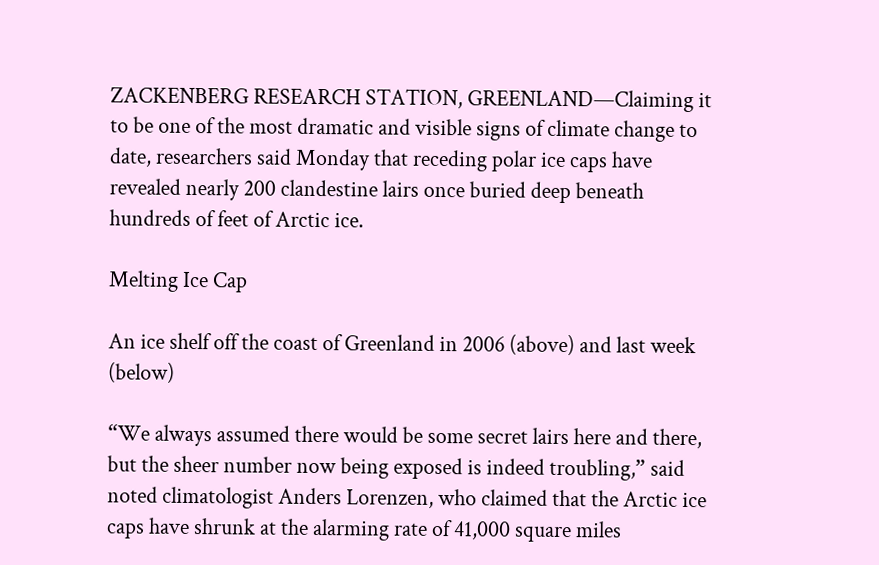ZACKENBERG RESEARCH STATION, GREENLAND—Claiming it to be one of the most dramatic and visible signs of climate change to date, researchers said Monday that receding polar ice caps have revealed nearly 200 clandestine lairs once buried deep beneath hundreds of feet of Arctic ice.

Melting Ice Cap

An ice shelf off the coast of Greenland in 2006 (above) and last week (below)

“We always assumed there would be some secret lairs here and there, but the sheer number now being exposed is indeed troubling,” said noted climatologist Anders Lorenzen, who claimed that the Arctic ice caps have shrunk at the alarming rate of 41,000 square miles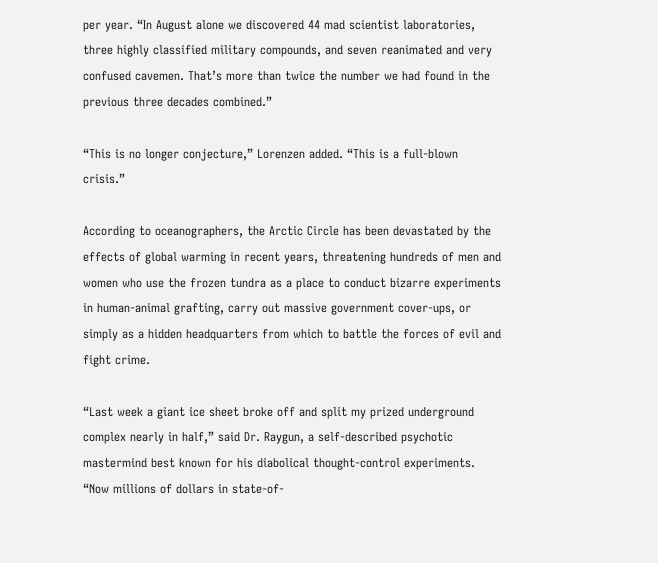per year. “In August alone we discovered 44 mad scientist laboratories, three highly classified military compounds, and seven reanimated and very confused cavemen. That’s more than twice the number we had found in the previous three decades combined.”

“This is no longer conjecture,” Lorenzen added. “This is a full-blown crisis.”

According to oceanographers, the Arctic Circle has been devastated by the effects of global warming in recent years, threatening hundreds of men and women who use the frozen tundra as a place to conduct bizarre experiments in human-animal grafting, carry out massive government cover-ups, or simply as a hidden headquarters from which to battle the forces of evil and fight crime.

“Last week a giant ice sheet broke off and split my prized underground complex nearly in half,” said Dr. Raygun, a self-described psychotic mastermind best known for his diabolical thought-control experiments. “Now millions of dollars in state-of-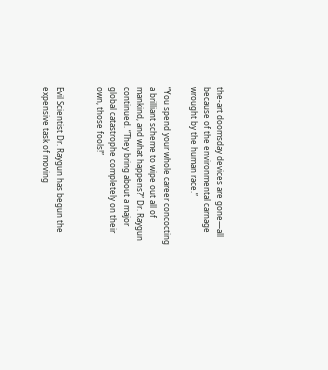the-art doomsday devices are gone—all because of the environmental carnage wrought by the human race.”

“You spend your whole career concocting a brilliant scheme to wipe out all of mankind, and what happens?” Dr. Raygun continued. “They bring about a major global catastrophe completely on their own, those fools!”


Evil Scientist Dr. Raygun has begun the expensive task of moving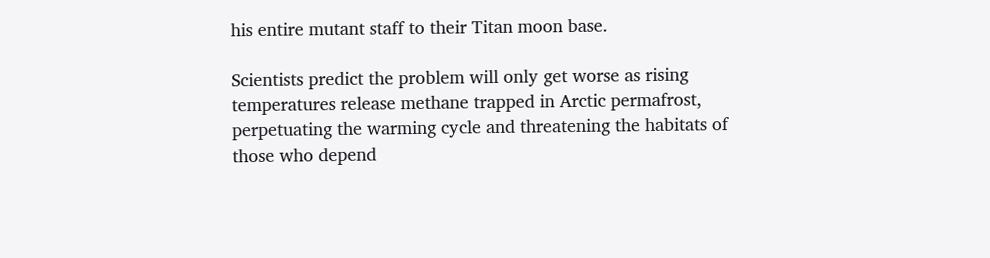his entire mutant staff to their Titan moon base.

Scientists predict the problem will only get worse as rising temperatures release methane trapped in Arctic permafrost, perpetuating the warming cycle and threatening the habitats of those who depend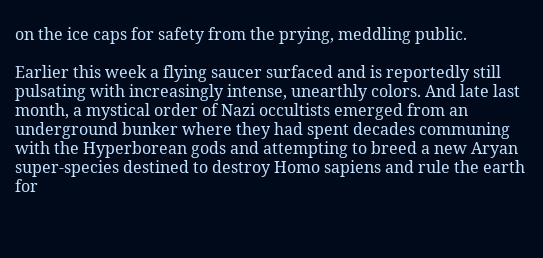on the ice caps for safety from the prying, meddling public.

Earlier this week a flying saucer surfaced and is reportedly still pulsating with increasingly intense, unearthly colors. And late last month, a mystical order of Nazi occultists emerged from an underground bunker where they had spent decades communing with the Hyperborean gods and attempting to breed a new Aryan super-species destined to destroy Homo sapiens and rule the earth for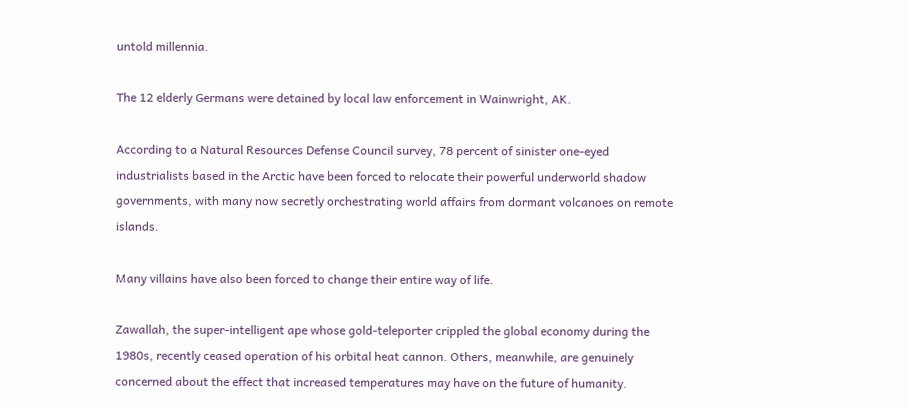untold millennia.

The 12 elderly Germans were detained by local law enforcement in Wainwright, AK.

According to a Natural Resources Defense Council survey, 78 percent of sinister one-eyed industrialists based in the Arctic have been forced to relocate their powerful underworld shadow governments, with many now secretly orchestrating world affairs from dormant volcanoes on remote islands.

Many villains have also been forced to change their entire way of life.

Zawallah, the super-intelligent ape whose gold-teleporter crippled the global economy during the 1980s, recently ceased operation of his orbital heat cannon. Others, meanwhile, are genuinely concerned about the effect that increased temperatures may have on the future of humanity.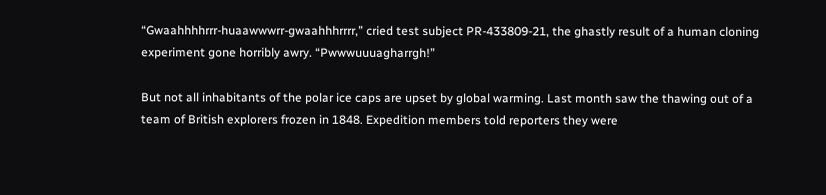“Gwaahhhhrrr-huaawwwrr-gwaahhhrrrr,” cried test subject PR-433809-21, the ghastly result of a human cloning experiment gone horribly awry. “Pwwwuuuagharrgh!”

But not all inhabitants of the polar ice caps are upset by global warming. Last month saw the thawing out of a team of British explorers frozen in 1848. Expedition members told reporters they were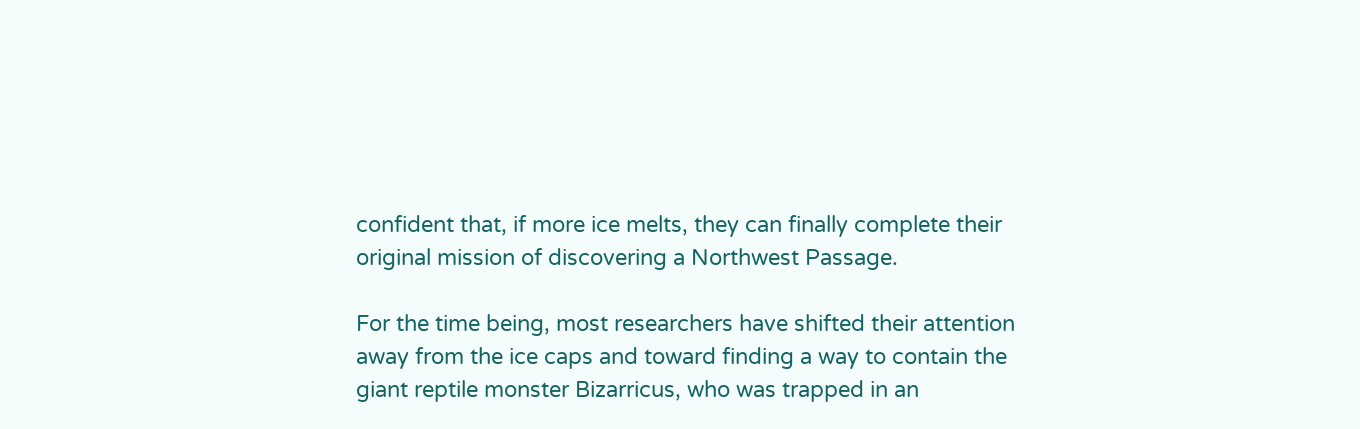confident that, if more ice melts, they can finally complete their original mission of discovering a Northwest Passage.

For the time being, most researchers have shifted their attention away from the ice caps and toward finding a way to contain the giant reptile monster Bizarricus, who was trapped in an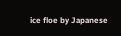ice floe by Japanese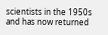scientists in the 1950s and has now returned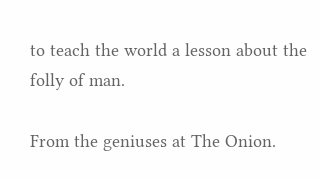to teach the world a lesson about the folly of man.

From the geniuses at The Onion.